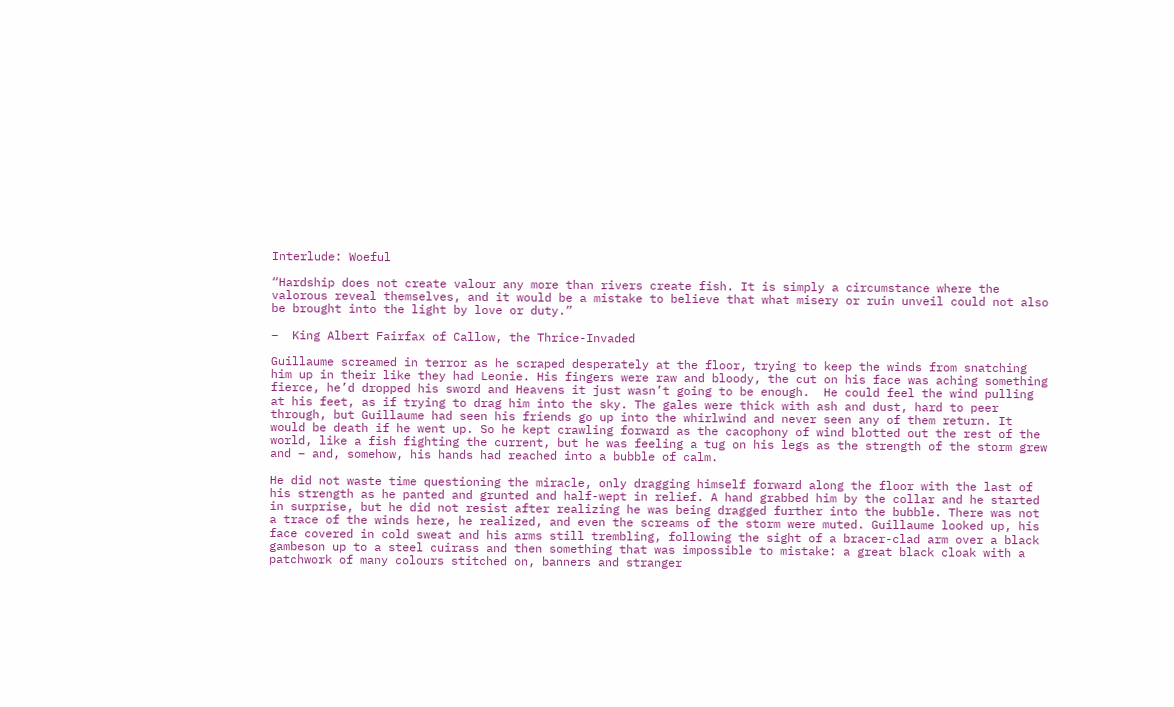Interlude: Woeful

“Hardship does not create valour any more than rivers create fish. It is simply a circumstance where the valorous reveal themselves, and it would be a mistake to believe that what misery or ruin unveil could not also be brought into the light by love or duty.”

–  King Albert Fairfax of Callow, the Thrice-Invaded

Guillaume screamed in terror as he scraped desperately at the floor, trying to keep the winds from snatching him up in their like they had Leonie. His fingers were raw and bloody, the cut on his face was aching something fierce, he’d dropped his sword and Heavens it just wasn’t going to be enough.  He could feel the wind pulling at his feet, as if trying to drag him into the sky. The gales were thick with ash and dust, hard to peer through, but Guillaume had seen his friends go up into the whirlwind and never seen any of them return. It would be death if he went up. So he kept crawling forward as the cacophony of wind blotted out the rest of the world, like a fish fighting the current, but he was feeling a tug on his legs as the strength of the storm grew and – and, somehow, his hands had reached into a bubble of calm.

He did not waste time questioning the miracle, only dragging himself forward along the floor with the last of his strength as he panted and grunted and half-wept in relief. A hand grabbed him by the collar and he started in surprise, but he did not resist after realizing he was being dragged further into the bubble. There was not a trace of the winds here, he realized, and even the screams of the storm were muted. Guillaume looked up, his face covered in cold sweat and his arms still trembling, following the sight of a bracer-clad arm over a black gambeson up to a steel cuirass and then something that was impossible to mistake: a great black cloak with a patchwork of many colours stitched on, banners and stranger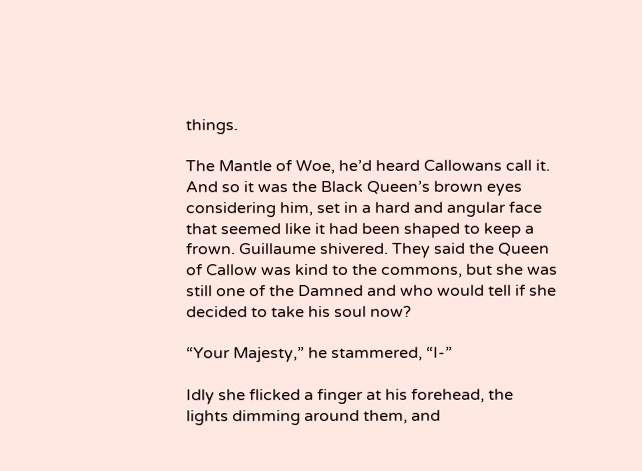things.

The Mantle of Woe, he’d heard Callowans call it. And so it was the Black Queen’s brown eyes considering him, set in a hard and angular face that seemed like it had been shaped to keep a frown. Guillaume shivered. They said the Queen of Callow was kind to the commons, but she was still one of the Damned and who would tell if she decided to take his soul now?

“Your Majesty,” he stammered, “I-”

Idly she flicked a finger at his forehead, the lights dimming around them, and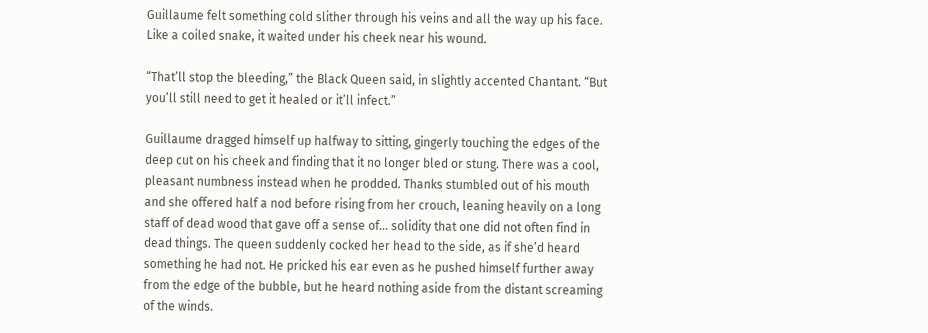Guillaume felt something cold slither through his veins and all the way up his face. Like a coiled snake, it waited under his cheek near his wound.

“That’ll stop the bleeding,” the Black Queen said, in slightly accented Chantant. “But you’ll still need to get it healed or it’ll infect.”

Guillaume dragged himself up halfway to sitting, gingerly touching the edges of the deep cut on his cheek and finding that it no longer bled or stung. There was a cool, pleasant numbness instead when he prodded. Thanks stumbled out of his mouth and she offered half a nod before rising from her crouch, leaning heavily on a long staff of dead wood that gave off a sense of… solidity that one did not often find in dead things. The queen suddenly cocked her head to the side, as if she’d heard something he had not. He pricked his ear even as he pushed himself further away from the edge of the bubble, but he heard nothing aside from the distant screaming of the winds.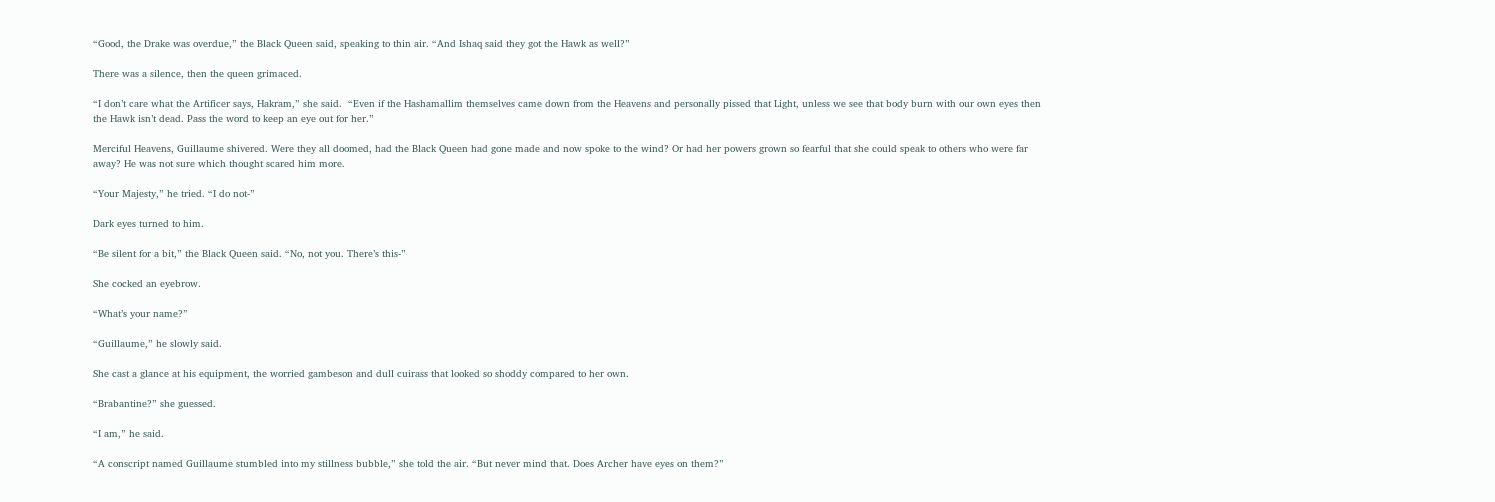“Good, the Drake was overdue,” the Black Queen said, speaking to thin air. “And Ishaq said they got the Hawk as well?”

There was a silence, then the queen grimaced.

“I don’t care what the Artificer says, Hakram,” she said.  “Even if the Hashamallim themselves came down from the Heavens and personally pissed that Light, unless we see that body burn with our own eyes then the Hawk isn’t dead. Pass the word to keep an eye out for her.”

Merciful Heavens, Guillaume shivered. Were they all doomed, had the Black Queen had gone made and now spoke to the wind? Or had her powers grown so fearful that she could speak to others who were far away? He was not sure which thought scared him more.

“Your Majesty,” he tried. “I do not-”

Dark eyes turned to him.

“Be silent for a bit,” the Black Queen said. “No, not you. There’s this-”

She cocked an eyebrow.

“What’s your name?”

“Guillaume,” he slowly said.

She cast a glance at his equipment, the worried gambeson and dull cuirass that looked so shoddy compared to her own.

“Brabantine?” she guessed.

“I am,” he said.

“A conscript named Guillaume stumbled into my stillness bubble,” she told the air. “But never mind that. Does Archer have eyes on them?”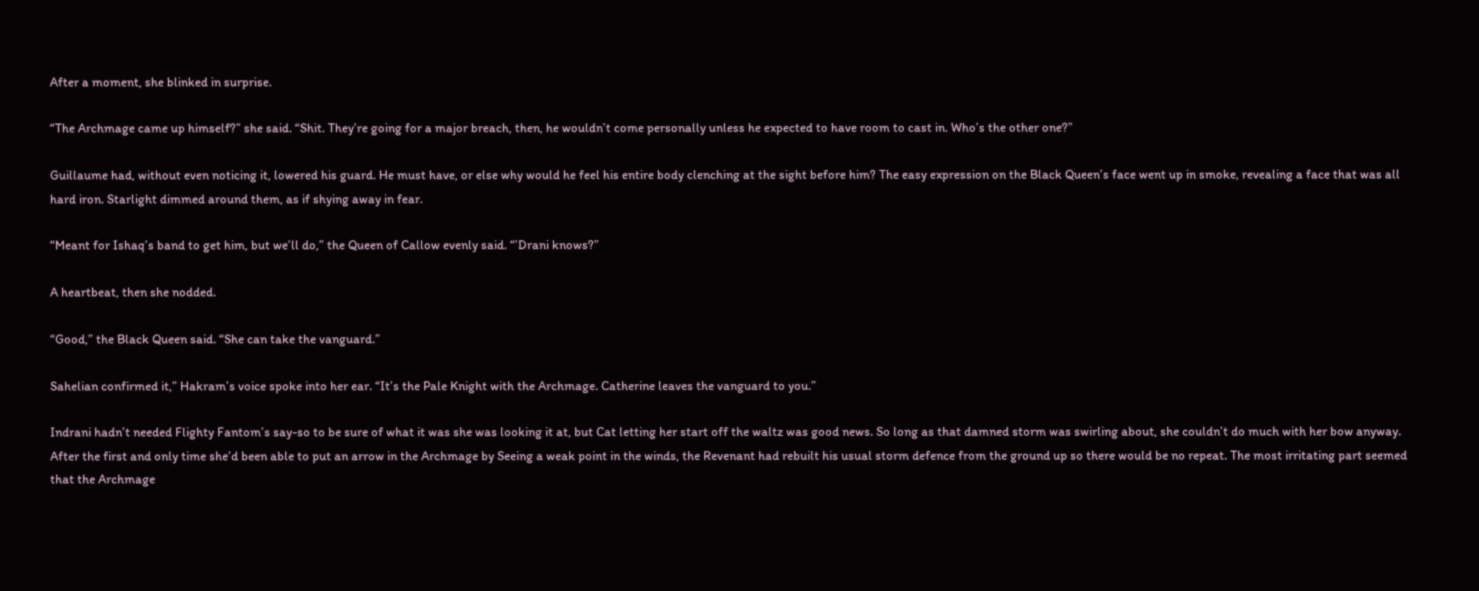After a moment, she blinked in surprise.

“The Archmage came up himself?” she said. “Shit. They’re going for a major breach, then, he wouldn’t come personally unless he expected to have room to cast in. Who’s the other one?”

Guillaume had, without even noticing it, lowered his guard. He must have, or else why would he feel his entire body clenching at the sight before him? The easy expression on the Black Queen’s face went up in smoke, revealing a face that was all hard iron. Starlight dimmed around them, as if shying away in fear.

“Meant for Ishaq’s band to get him, but we’ll do,” the Queen of Callow evenly said. “’Drani knows?”

A heartbeat, then she nodded.

“Good,” the Black Queen said. “She can take the vanguard.”

Sahelian confirmed it,” Hakram’s voice spoke into her ear. “It’s the Pale Knight with the Archmage. Catherine leaves the vanguard to you.”

Indrani hadn’t needed Flighty Fantom’s say-so to be sure of what it was she was looking it at, but Cat letting her start off the waltz was good news. So long as that damned storm was swirling about, she couldn’t do much with her bow anyway. After the first and only time she’d been able to put an arrow in the Archmage by Seeing a weak point in the winds, the Revenant had rebuilt his usual storm defence from the ground up so there would be no repeat. The most irritating part seemed that the Archmage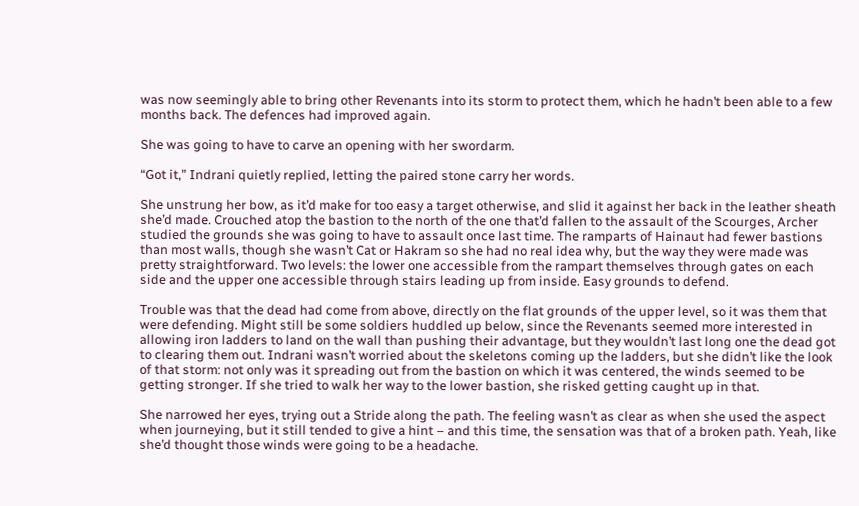was now seemingly able to bring other Revenants into its storm to protect them, which he hadn’t been able to a few months back. The defences had improved again.

She was going to have to carve an opening with her swordarm.

“Got it,” Indrani quietly replied, letting the paired stone carry her words.

She unstrung her bow, as it’d make for too easy a target otherwise, and slid it against her back in the leather sheath she’d made. Crouched atop the bastion to the north of the one that’d fallen to the assault of the Scourges, Archer studied the grounds she was going to have to assault once last time. The ramparts of Hainaut had fewer bastions than most walls, though she wasn’t Cat or Hakram so she had no real idea why, but the way they were made was pretty straightforward. Two levels: the lower one accessible from the rampart themselves through gates on each side and the upper one accessible through stairs leading up from inside. Easy grounds to defend.

Trouble was that the dead had come from above, directly on the flat grounds of the upper level, so it was them that were defending. Might still be some soldiers huddled up below, since the Revenants seemed more interested in allowing iron ladders to land on the wall than pushing their advantage, but they wouldn’t last long one the dead got to clearing them out. Indrani wasn’t worried about the skeletons coming up the ladders, but she didn’t like the look of that storm: not only was it spreading out from the bastion on which it was centered, the winds seemed to be getting stronger. If she tried to walk her way to the lower bastion, she risked getting caught up in that.

She narrowed her eyes, trying out a Stride along the path. The feeling wasn’t as clear as when she used the aspect when journeying, but it still tended to give a hint – and this time, the sensation was that of a broken path. Yeah, like she’d thought those winds were going to be a headache.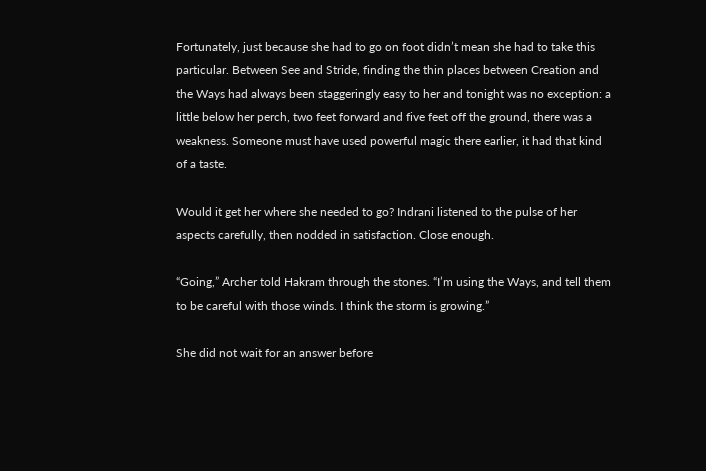Fortunately, just because she had to go on foot didn’t mean she had to take this particular. Between See and Stride, finding the thin places between Creation and the Ways had always been staggeringly easy to her and tonight was no exception: a little below her perch, two feet forward and five feet off the ground, there was a weakness. Someone must have used powerful magic there earlier, it had that kind of a taste.

Would it get her where she needed to go? Indrani listened to the pulse of her aspects carefully, then nodded in satisfaction. Close enough.

“Going,” Archer told Hakram through the stones. “I’m using the Ways, and tell them to be careful with those winds. I think the storm is growing.”

She did not wait for an answer before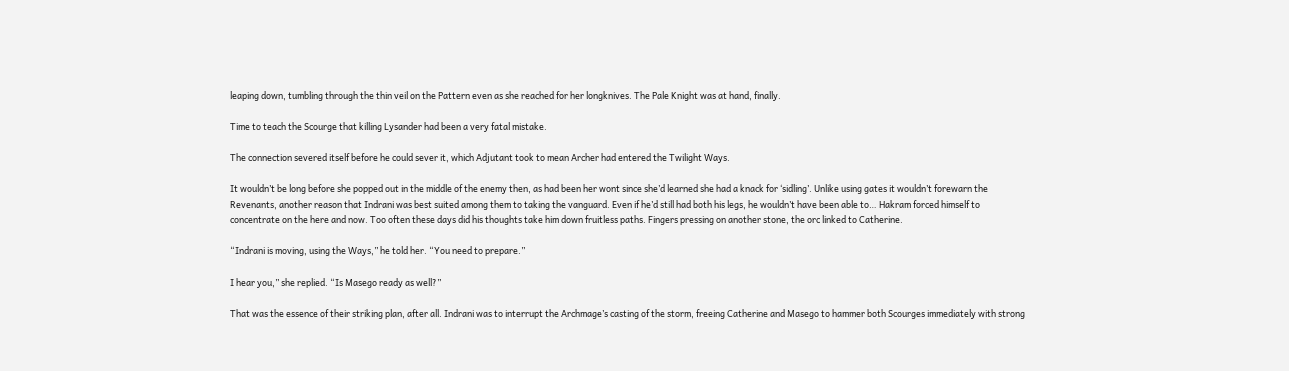leaping down, tumbling through the thin veil on the Pattern even as she reached for her longknives. The Pale Knight was at hand, finally.

Time to teach the Scourge that killing Lysander had been a very fatal mistake.

The connection severed itself before he could sever it, which Adjutant took to mean Archer had entered the Twilight Ways.

It wouldn’t be long before she popped out in the middle of the enemy then, as had been her wont since she’d learned she had a knack for ‘sidling’. Unlike using gates it wouldn’t forewarn the Revenants, another reason that Indrani was best suited among them to taking the vanguard. Even if he’d still had both his legs, he wouldn’t have been able to… Hakram forced himself to concentrate on the here and now. Too often these days did his thoughts take him down fruitless paths. Fingers pressing on another stone, the orc linked to Catherine.

“Indrani is moving, using the Ways,” he told her. “You need to prepare.”

I hear you,” she replied. “Is Masego ready as well?”

That was the essence of their striking plan, after all. Indrani was to interrupt the Archmage’s casting of the storm, freeing Catherine and Masego to hammer both Scourges immediately with strong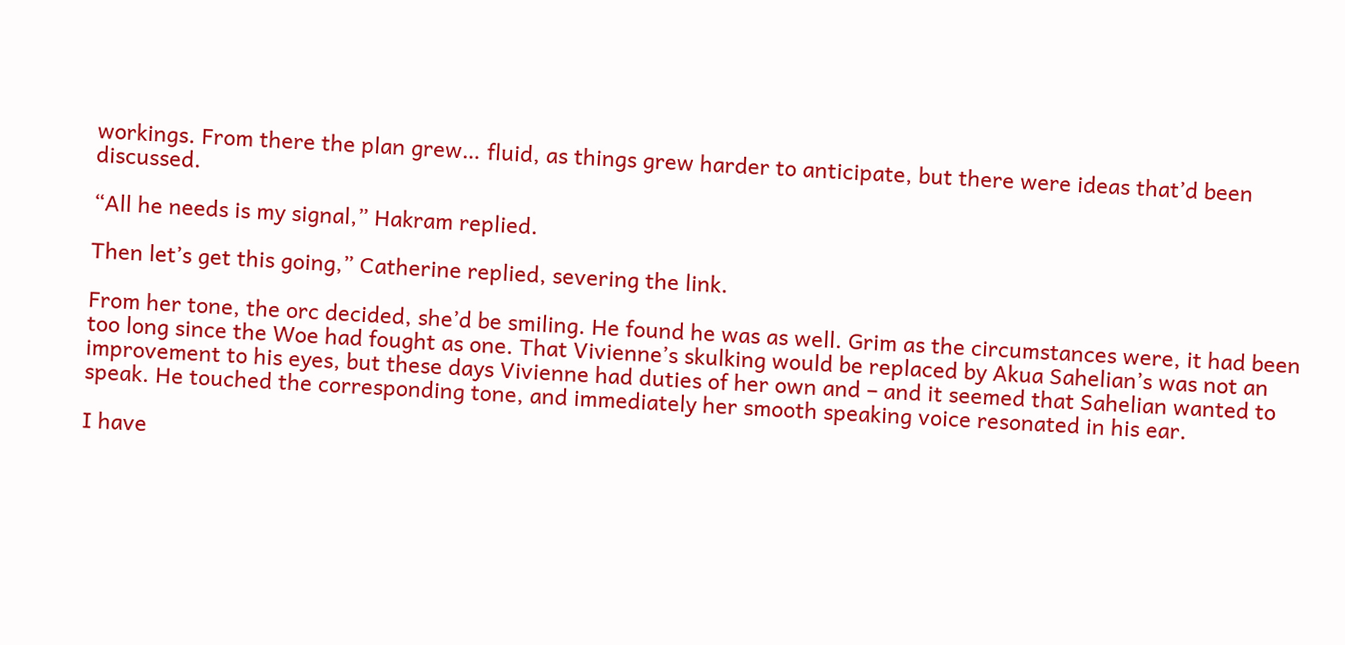workings. From there the plan grew… fluid, as things grew harder to anticipate, but there were ideas that’d been discussed.

“All he needs is my signal,” Hakram replied.

Then let’s get this going,” Catherine replied, severing the link.

From her tone, the orc decided, she’d be smiling. He found he was as well. Grim as the circumstances were, it had been too long since the Woe had fought as one. That Vivienne’s skulking would be replaced by Akua Sahelian’s was not an improvement to his eyes, but these days Vivienne had duties of her own and – and it seemed that Sahelian wanted to speak. He touched the corresponding tone, and immediately her smooth speaking voice resonated in his ear.

I have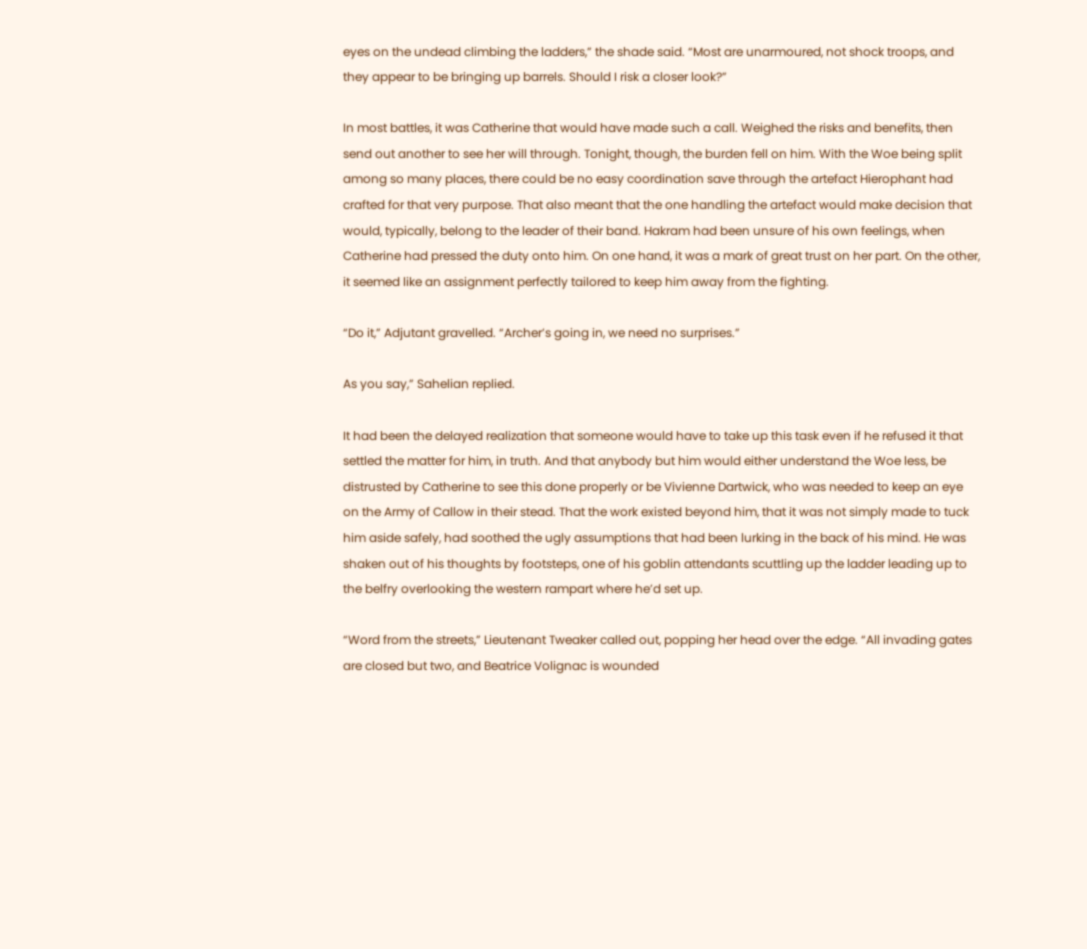eyes on the undead climbing the ladders,” the shade said. “Most are unarmoured, not shock troops, and they appear to be bringing up barrels. Should I risk a closer look?”

In most battles, it was Catherine that would have made such a call. Weighed the risks and benefits, then send out another to see her will through. Tonight, though, the burden fell on him. With the Woe being split among so many places, there could be no easy coordination save through the artefact Hierophant had crafted for that very purpose. That also meant that the one handling the artefact would make decision that would, typically, belong to the leader of their band. Hakram had been unsure of his own feelings, when Catherine had pressed the duty onto him. On one hand, it was a mark of great trust on her part. On the other, it seemed like an assignment perfectly tailored to keep him away from the fighting.

“Do it,” Adjutant gravelled. “Archer’s going in, we need no surprises.”

As you say,” Sahelian replied.

It had been the delayed realization that someone would have to take up this task even if he refused it that settled the matter for him, in truth. And that anybody but him would either understand the Woe less, be distrusted by Catherine to see this done properly or be Vivienne Dartwick, who was needed to keep an eye on the Army of Callow in their stead. That the work existed beyond him, that it was not simply made to tuck him aside safely, had soothed the ugly assumptions that had been lurking in the back of his mind. He was shaken out of his thoughts by footsteps, one of his goblin attendants scuttling up the ladder leading up to the belfry overlooking the western rampart where he’d set up.

“Word from the streets,” Lieutenant Tweaker called out, popping her head over the edge. “All invading gates are closed but two, and Beatrice Volignac is wounded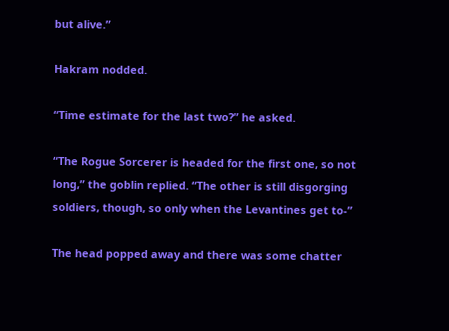but alive.”

Hakram nodded.

“Time estimate for the last two?” he asked.

“The Rogue Sorcerer is headed for the first one, so not long,” the goblin replied. “The other is still disgorging soldiers, though, so only when the Levantines get to-”

The head popped away and there was some chatter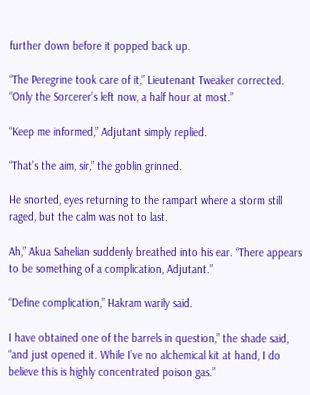further down before it popped back up.

“The Peregrine took care of it,” Lieutenant Tweaker corrected. “Only the Sorcerer’s left now, a half hour at most.”

“Keep me informed,” Adjutant simply replied.

“That’s the aim, sir,” the goblin grinned.

He snorted, eyes returning to the rampart where a storm still raged, but the calm was not to last.

Ah,” Akua Sahelian suddenly breathed into his ear. “There appears to be something of a complication, Adjutant.”

“Define complication,” Hakram warily said.

I have obtained one of the barrels in question,” the shade said, “and just opened it. While I’ve no alchemical kit at hand, I do believe this is highly concentrated poison gas.”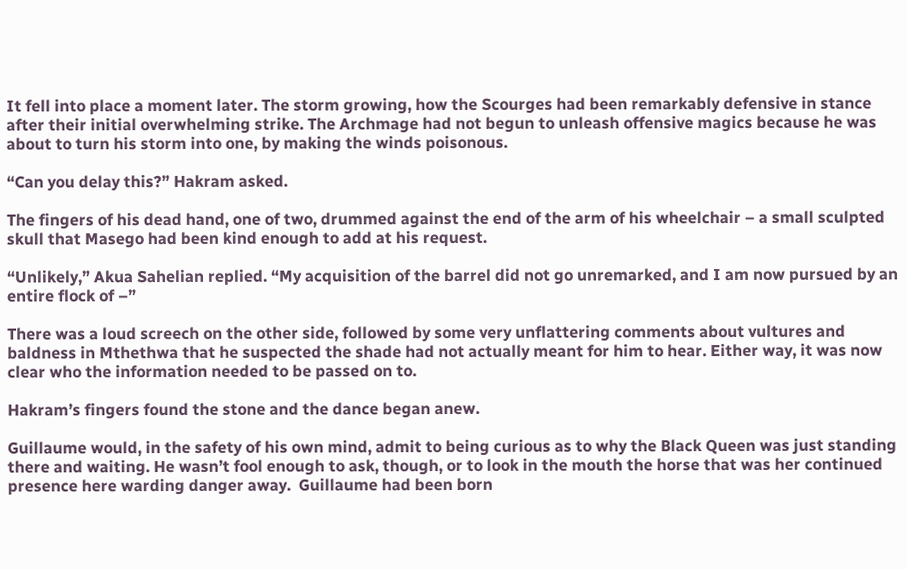It fell into place a moment later. The storm growing, how the Scourges had been remarkably defensive in stance after their initial overwhelming strike. The Archmage had not begun to unleash offensive magics because he was about to turn his storm into one, by making the winds poisonous.

“Can you delay this?” Hakram asked.

The fingers of his dead hand, one of two, drummed against the end of the arm of his wheelchair – a small sculpted skull that Masego had been kind enough to add at his request.

“Unlikely,” Akua Sahelian replied. “My acquisition of the barrel did not go unremarked, and I am now pursued by an entire flock of –”

There was a loud screech on the other side, followed by some very unflattering comments about vultures and baldness in Mthethwa that he suspected the shade had not actually meant for him to hear. Either way, it was now clear who the information needed to be passed on to.

Hakram’s fingers found the stone and the dance began anew.

Guillaume would, in the safety of his own mind, admit to being curious as to why the Black Queen was just standing there and waiting. He wasn’t fool enough to ask, though, or to look in the mouth the horse that was her continued presence here warding danger away.  Guillaume had been born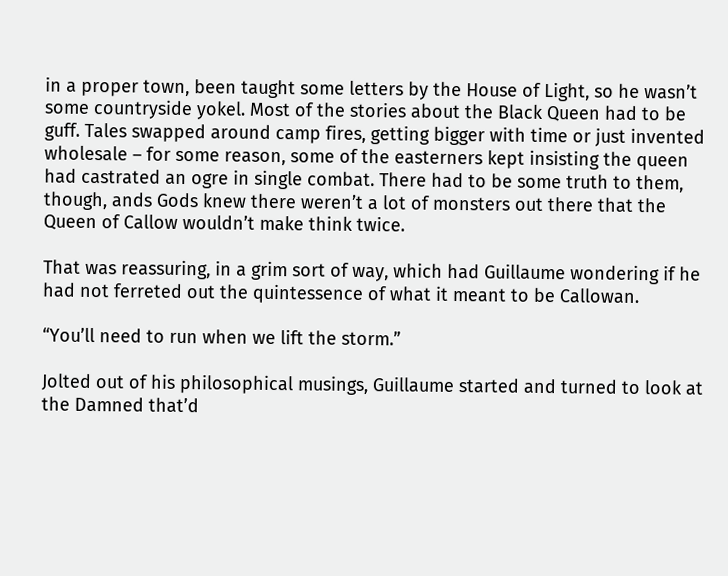in a proper town, been taught some letters by the House of Light, so he wasn’t some countryside yokel. Most of the stories about the Black Queen had to be guff. Tales swapped around camp fires, getting bigger with time or just invented wholesale – for some reason, some of the easterners kept insisting the queen had castrated an ogre in single combat. There had to be some truth to them, though, ands Gods knew there weren’t a lot of monsters out there that the Queen of Callow wouldn’t make think twice.

That was reassuring, in a grim sort of way, which had Guillaume wondering if he had not ferreted out the quintessence of what it meant to be Callowan.

“You’ll need to run when we lift the storm.”

Jolted out of his philosophical musings, Guillaume started and turned to look at the Damned that’d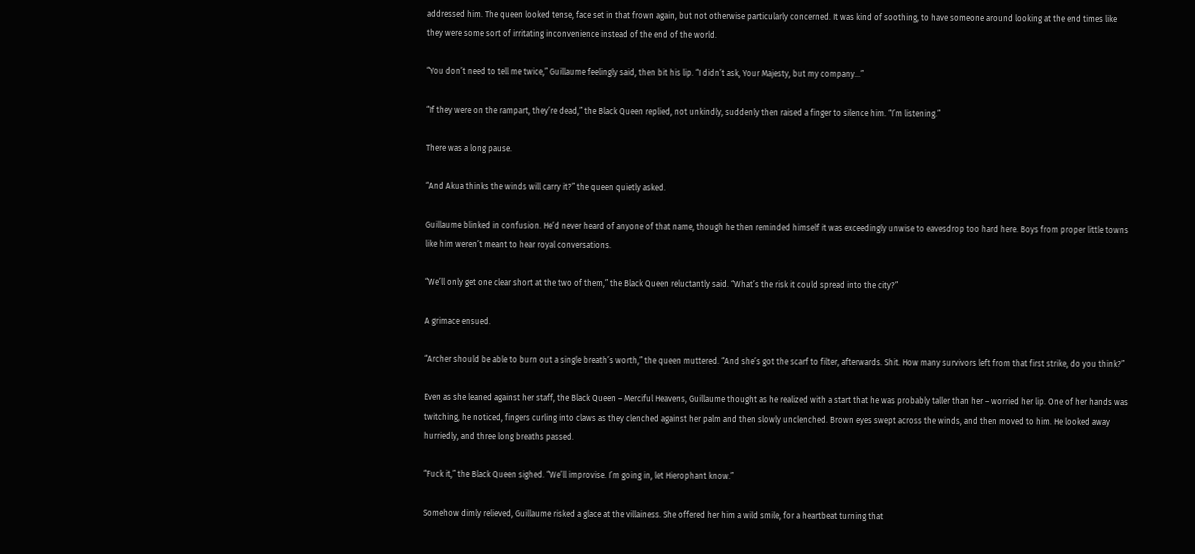addressed him. The queen looked tense, face set in that frown again, but not otherwise particularly concerned. It was kind of soothing, to have someone around looking at the end times like they were some sort of irritating inconvenience instead of the end of the world.

“You don’t need to tell me twice,” Guillaume feelingly said, then bit his lip. “I didn’t ask, Your Majesty, but my company…”

“If they were on the rampart, they’re dead,” the Black Queen replied, not unkindly, suddenly then raised a finger to silence him. “I’m listening.”

There was a long pause.

“And Akua thinks the winds will carry it?” the queen quietly asked.

Guillaume blinked in confusion. He’d never heard of anyone of that name, though he then reminded himself it was exceedingly unwise to eavesdrop too hard here. Boys from proper little towns like him weren’t meant to hear royal conversations.

“We’ll only get one clear short at the two of them,” the Black Queen reluctantly said. “What’s the risk it could spread into the city?”

A grimace ensued.

“Archer should be able to burn out a single breath’s worth,” the queen muttered. “And she’s got the scarf to filter, afterwards. Shit. How many survivors left from that first strike, do you think?”

Even as she leaned against her staff, the Black Queen – Merciful Heavens, Guillaume thought as he realized with a start that he was probably taller than her – worried her lip. One of her hands was twitching, he noticed, fingers curling into claws as they clenched against her palm and then slowly unclenched. Brown eyes swept across the winds, and then moved to him. He looked away hurriedly, and three long breaths passed.

“Fuck it,” the Black Queen sighed. “We’ll improvise. I’m going in, let Hierophant know.”

Somehow dimly relieved, Guillaume risked a glace at the villainess. She offered her him a wild smile, for a heartbeat turning that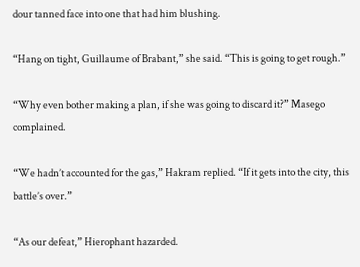dour tanned face into one that had him blushing.

“Hang on tight, Guillaume of Brabant,” she said. “This is going to get rough.”

“Why even bother making a plan, if she was going to discard it?” Masego complained.

“We hadn’t accounted for the gas,” Hakram replied. “If it gets into the city, this battle’s over.”

“As our defeat,” Hierophant hazarded.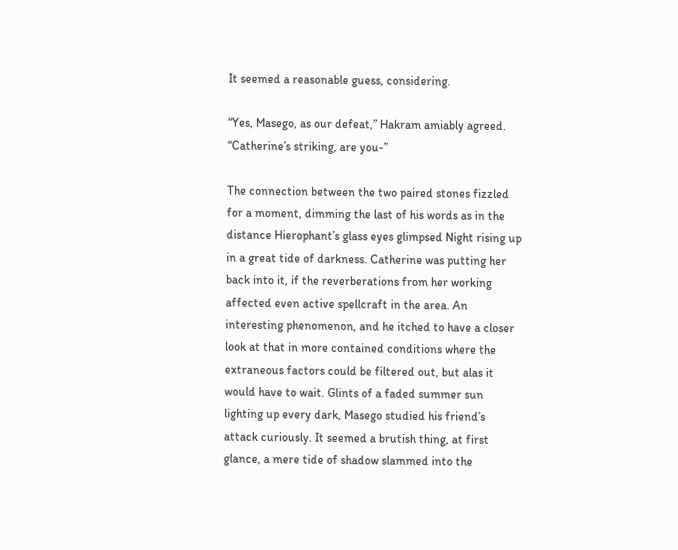It seemed a reasonable guess, considering.

“Yes, Masego, as our defeat,” Hakram amiably agreed. “Catherine’s striking, are you-”

The connection between the two paired stones fizzled for a moment, dimming the last of his words as in the distance Hierophant’s glass eyes glimpsed Night rising up in a great tide of darkness. Catherine was putting her back into it, if the reverberations from her working affected even active spellcraft in the area. An interesting phenomenon, and he itched to have a closer look at that in more contained conditions where the extraneous factors could be filtered out, but alas it would have to wait. Glints of a faded summer sun lighting up every dark, Masego studied his friend’s attack curiously. It seemed a brutish thing, at first glance, a mere tide of shadow slammed into the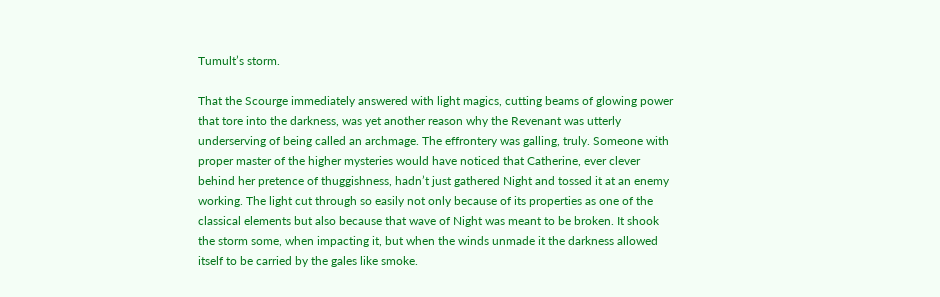Tumult’s storm.

That the Scourge immediately answered with light magics, cutting beams of glowing power that tore into the darkness, was yet another reason why the Revenant was utterly underserving of being called an archmage. The effrontery was galling, truly. Someone with proper master of the higher mysteries would have noticed that Catherine, ever clever behind her pretence of thuggishness, hadn’t just gathered Night and tossed it at an enemy working. The light cut through so easily not only because of its properties as one of the classical elements but also because that wave of Night was meant to be broken. It shook the storm some, when impacting it, but when the winds unmade it the darkness allowed itself to be carried by the gales like smoke.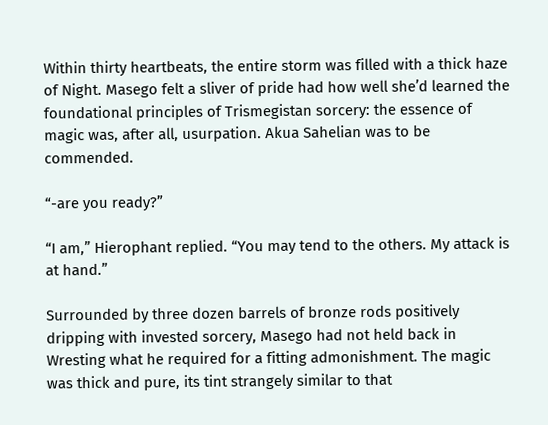Within thirty heartbeats, the entire storm was filled with a thick haze of Night. Masego felt a sliver of pride had how well she’d learned the foundational principles of Trismegistan sorcery: the essence of magic was, after all, usurpation. Akua Sahelian was to be commended.

“-are you ready?”

“I am,” Hierophant replied. “You may tend to the others. My attack is at hand.”

Surrounded by three dozen barrels of bronze rods positively dripping with invested sorcery, Masego had not held back in Wresting what he required for a fitting admonishment. The magic was thick and pure, its tint strangely similar to that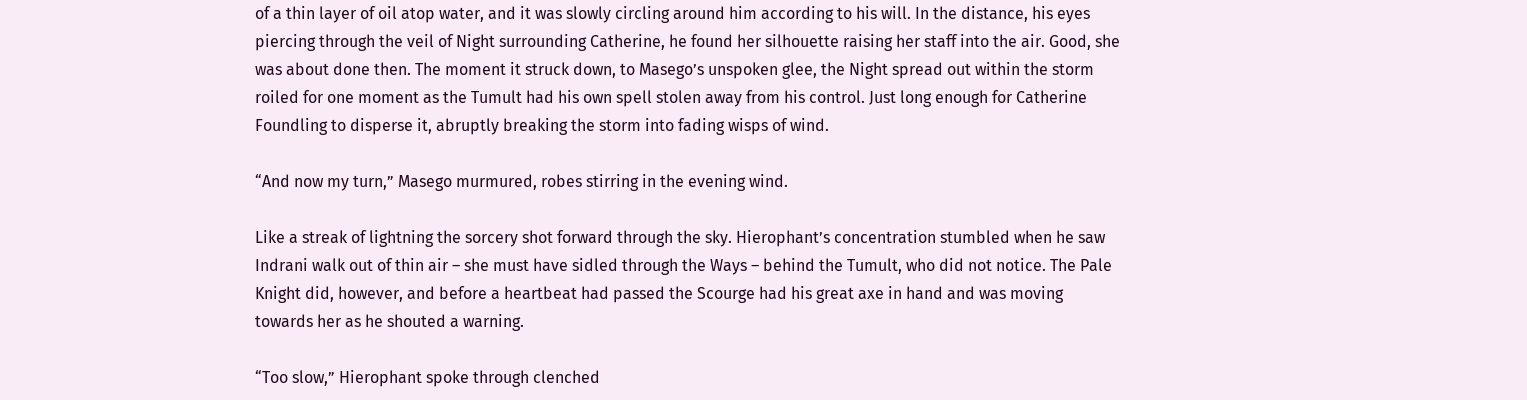of a thin layer of oil atop water, and it was slowly circling around him according to his will. In the distance, his eyes piercing through the veil of Night surrounding Catherine, he found her silhouette raising her staff into the air. Good, she was about done then. The moment it struck down, to Masego’s unspoken glee, the Night spread out within the storm roiled for one moment as the Tumult had his own spell stolen away from his control. Just long enough for Catherine Foundling to disperse it, abruptly breaking the storm into fading wisps of wind.

“And now my turn,” Masego murmured, robes stirring in the evening wind.

Like a streak of lightning the sorcery shot forward through the sky. Hierophant’s concentration stumbled when he saw Indrani walk out of thin air – she must have sidled through the Ways – behind the Tumult, who did not notice. The Pale Knight did, however, and before a heartbeat had passed the Scourge had his great axe in hand and was moving towards her as he shouted a warning.

“Too slow,” Hierophant spoke through clenched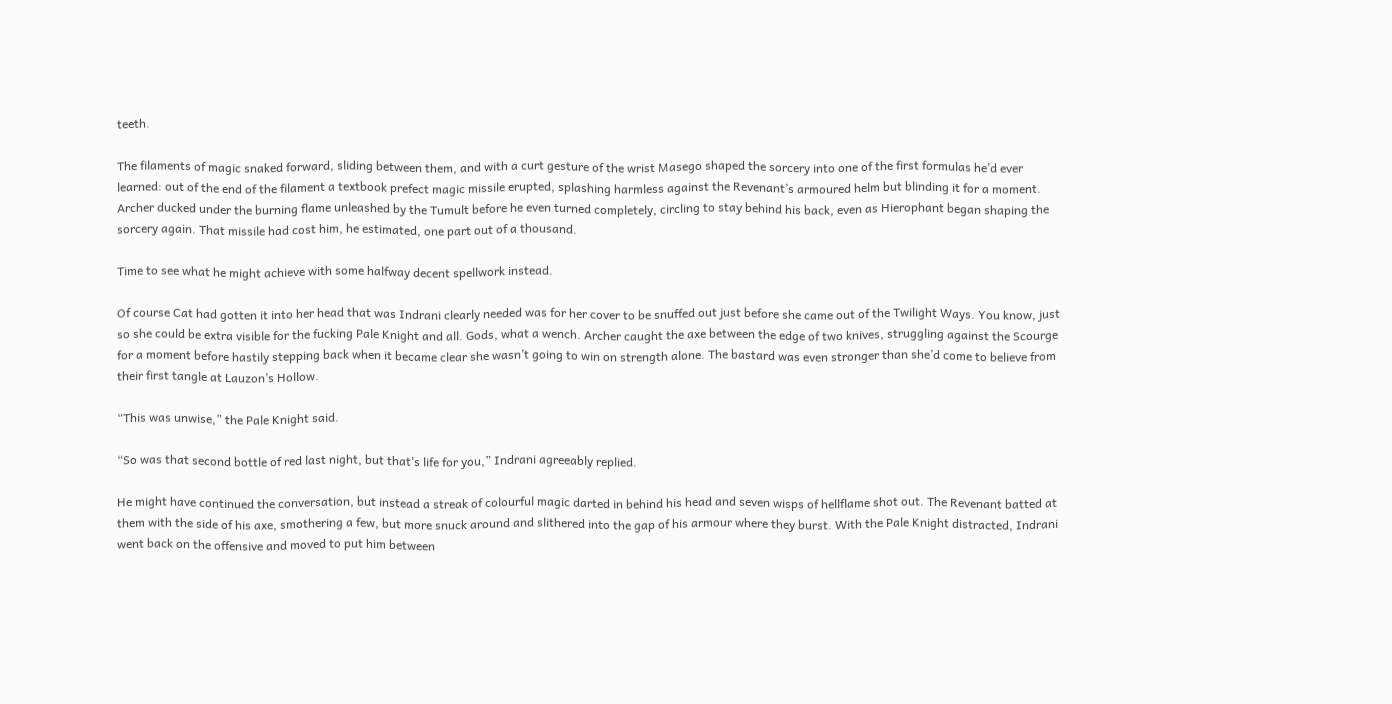teeth.

The filaments of magic snaked forward, sliding between them, and with a curt gesture of the wrist Masego shaped the sorcery into one of the first formulas he’d ever learned: out of the end of the filament a textbook prefect magic missile erupted, splashing harmless against the Revenant’s armoured helm but blinding it for a moment. Archer ducked under the burning flame unleashed by the Tumult before he even turned completely, circling to stay behind his back, even as Hierophant began shaping the sorcery again. That missile had cost him, he estimated, one part out of a thousand.

Time to see what he might achieve with some halfway decent spellwork instead.

Of course Cat had gotten it into her head that was Indrani clearly needed was for her cover to be snuffed out just before she came out of the Twilight Ways. You know, just so she could be extra visible for the fucking Pale Knight and all. Gods, what a wench. Archer caught the axe between the edge of two knives, struggling against the Scourge for a moment before hastily stepping back when it became clear she wasn’t going to win on strength alone. The bastard was even stronger than she’d come to believe from their first tangle at Lauzon’s Hollow.

“This was unwise,” the Pale Knight said.

“So was that second bottle of red last night, but that’s life for you,” Indrani agreeably replied.

He might have continued the conversation, but instead a streak of colourful magic darted in behind his head and seven wisps of hellflame shot out. The Revenant batted at them with the side of his axe, smothering a few, but more snuck around and slithered into the gap of his armour where they burst. With the Pale Knight distracted, Indrani went back on the offensive and moved to put him between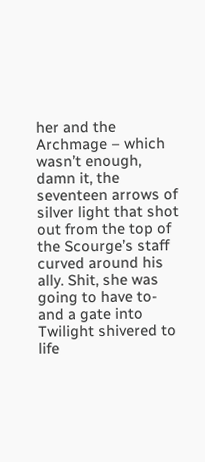her and the Archmage – which wasn’t enough, damn it, the seventeen arrows of silver light that shot out from the top of the Scourge’s staff curved around his ally. Shit, she was going to have to- and a gate into Twilight shivered to life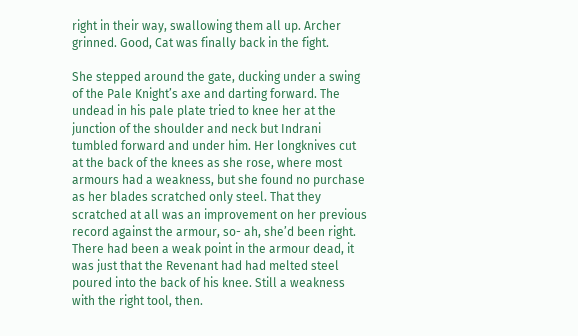right in their way, swallowing them all up. Archer grinned. Good, Cat was finally back in the fight.

She stepped around the gate, ducking under a swing of the Pale Knight’s axe and darting forward. The undead in his pale plate tried to knee her at the junction of the shoulder and neck but Indrani tumbled forward and under him. Her longknives cut at the back of the knees as she rose, where most armours had a weakness, but she found no purchase as her blades scratched only steel. That they scratched at all was an improvement on her previous record against the armour, so- ah, she’d been right. There had been a weak point in the armour dead, it was just that the Revenant had had melted steel poured into the back of his knee. Still a weakness with the right tool, then.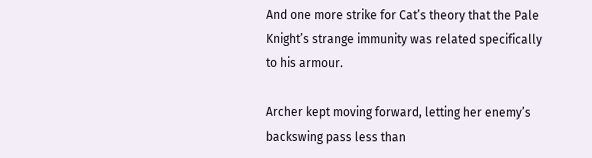And one more strike for Cat’s theory that the Pale Knight’s strange immunity was related specifically to his armour.

Archer kept moving forward, letting her enemy’s backswing pass less than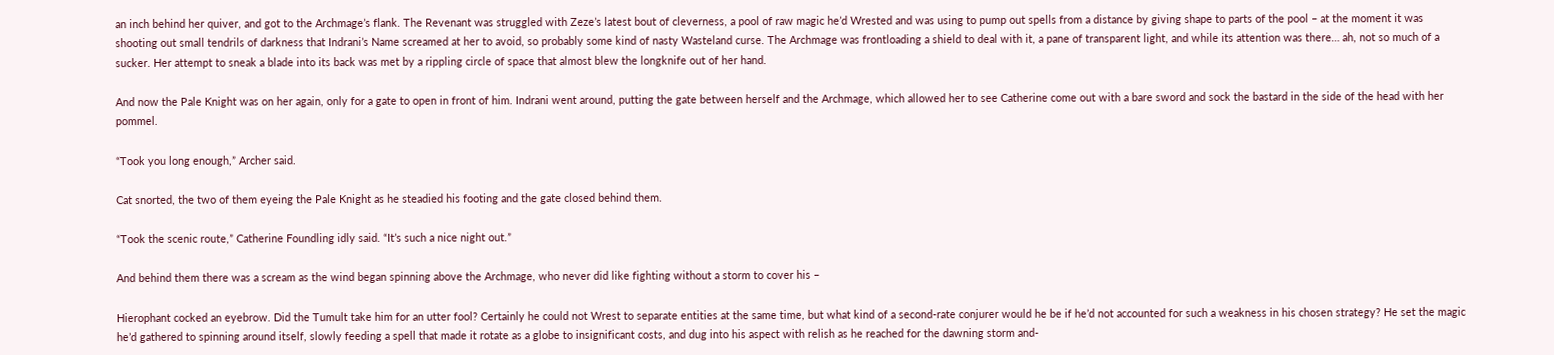an inch behind her quiver, and got to the Archmage’s flank. The Revenant was struggled with Zeze’s latest bout of cleverness, a pool of raw magic he’d Wrested and was using to pump out spells from a distance by giving shape to parts of the pool – at the moment it was shooting out small tendrils of darkness that Indrani’s Name screamed at her to avoid, so probably some kind of nasty Wasteland curse. The Archmage was frontloading a shield to deal with it, a pane of transparent light, and while its attention was there… ah, not so much of a sucker. Her attempt to sneak a blade into its back was met by a rippling circle of space that almost blew the longknife out of her hand.

And now the Pale Knight was on her again, only for a gate to open in front of him. Indrani went around, putting the gate between herself and the Archmage, which allowed her to see Catherine come out with a bare sword and sock the bastard in the side of the head with her pommel.

“Took you long enough,” Archer said.

Cat snorted, the two of them eyeing the Pale Knight as he steadied his footing and the gate closed behind them.

“Took the scenic route,” Catherine Foundling idly said. “It’s such a nice night out.”

And behind them there was a scream as the wind began spinning above the Archmage, who never did like fighting without a storm to cover his –

Hierophant cocked an eyebrow. Did the Tumult take him for an utter fool? Certainly he could not Wrest to separate entities at the same time, but what kind of a second-rate conjurer would he be if he’d not accounted for such a weakness in his chosen strategy? He set the magic he’d gathered to spinning around itself, slowly feeding a spell that made it rotate as a globe to insignificant costs, and dug into his aspect with relish as he reached for the dawning storm and-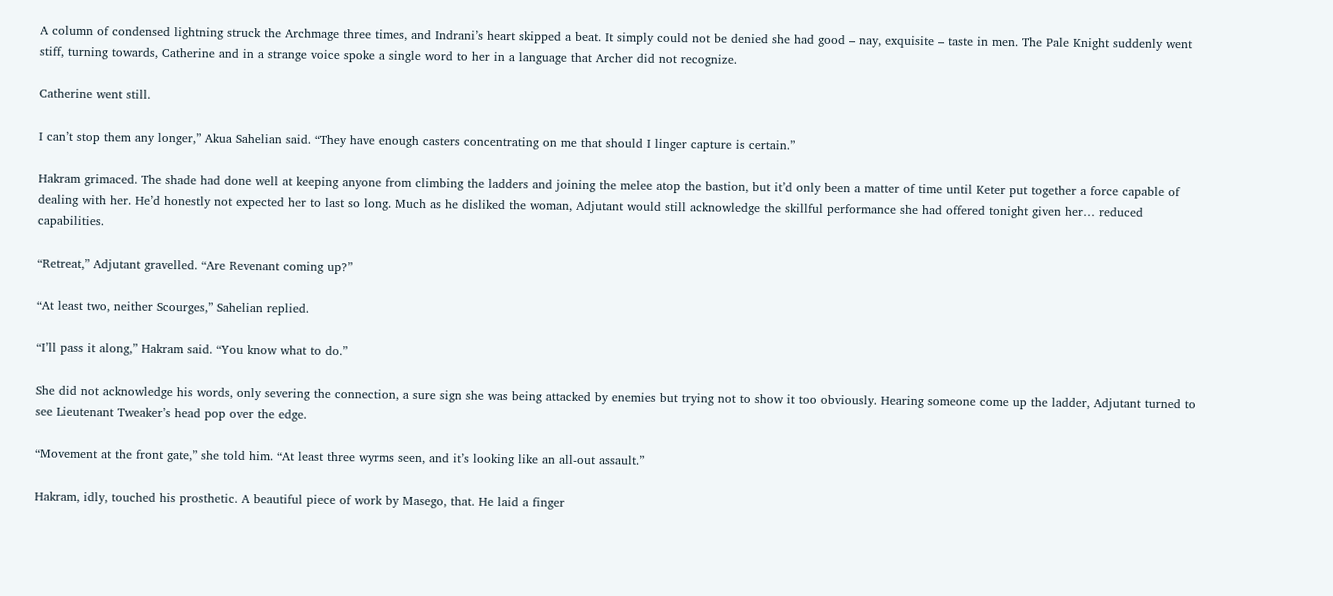A column of condensed lightning struck the Archmage three times, and Indrani’s heart skipped a beat. It simply could not be denied she had good – nay, exquisite – taste in men. The Pale Knight suddenly went stiff, turning towards, Catherine and in a strange voice spoke a single word to her in a language that Archer did not recognize.

Catherine went still.

I can’t stop them any longer,” Akua Sahelian said. “They have enough casters concentrating on me that should I linger capture is certain.”

Hakram grimaced. The shade had done well at keeping anyone from climbing the ladders and joining the melee atop the bastion, but it’d only been a matter of time until Keter put together a force capable of dealing with her. He’d honestly not expected her to last so long. Much as he disliked the woman, Adjutant would still acknowledge the skillful performance she had offered tonight given her… reduced capabilities.

“Retreat,” Adjutant gravelled. “Are Revenant coming up?”

“At least two, neither Scourges,” Sahelian replied.

“I’ll pass it along,” Hakram said. “You know what to do.”

She did not acknowledge his words, only severing the connection, a sure sign she was being attacked by enemies but trying not to show it too obviously. Hearing someone come up the ladder, Adjutant turned to see Lieutenant Tweaker’s head pop over the edge.

“Movement at the front gate,” she told him. “At least three wyrms seen, and it’s looking like an all-out assault.”

Hakram, idly, touched his prosthetic. A beautiful piece of work by Masego, that. He laid a finger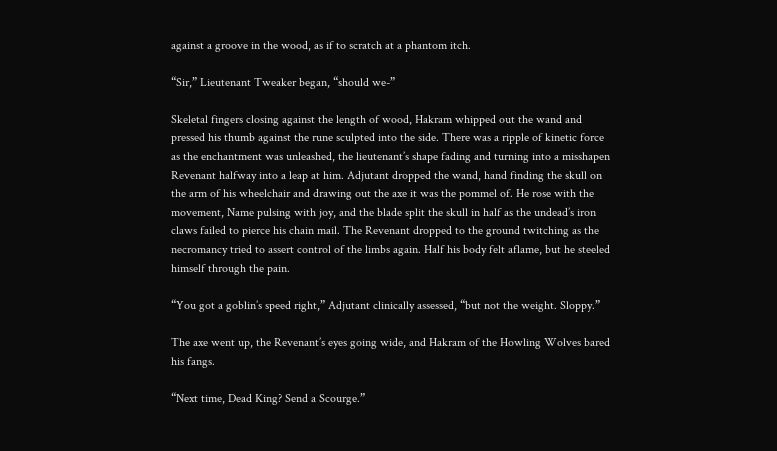against a groove in the wood, as if to scratch at a phantom itch.

“Sir,” Lieutenant Tweaker began, “should we-”

Skeletal fingers closing against the length of wood, Hakram whipped out the wand and pressed his thumb against the rune sculpted into the side. There was a ripple of kinetic force as the enchantment was unleashed, the lieutenant’s shape fading and turning into a misshapen Revenant halfway into a leap at him. Adjutant dropped the wand, hand finding the skull on the arm of his wheelchair and drawing out the axe it was the pommel of. He rose with the movement, Name pulsing with joy, and the blade split the skull in half as the undead’s iron claws failed to pierce his chain mail. The Revenant dropped to the ground twitching as the necromancy tried to assert control of the limbs again. Half his body felt aflame, but he steeled himself through the pain.

“You got a goblin’s speed right,” Adjutant clinically assessed, “but not the weight. Sloppy.”

The axe went up, the Revenant’s eyes going wide, and Hakram of the Howling Wolves bared his fangs.

“Next time, Dead King? Send a Scourge.”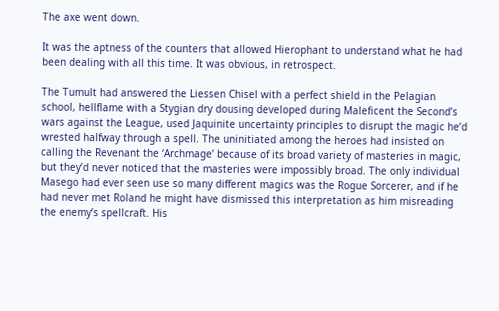The axe went down.

It was the aptness of the counters that allowed Hierophant to understand what he had been dealing with all this time. It was obvious, in retrospect.

The Tumult had answered the Liessen Chisel with a perfect shield in the Pelagian school, hellflame with a Stygian dry dousing developed during Maleficent the Second’s wars against the League, used Jaquinite uncertainty principles to disrupt the magic he’d wrested halfway through a spell. The uninitiated among the heroes had insisted on calling the Revenant the ‘Archmage’ because of its broad variety of masteries in magic, but they’d never noticed that the masteries were impossibly broad. The only individual Masego had ever seen use so many different magics was the Rogue Sorcerer, and if he had never met Roland he might have dismissed this interpretation as him misreading the enemy’s spellcraft. His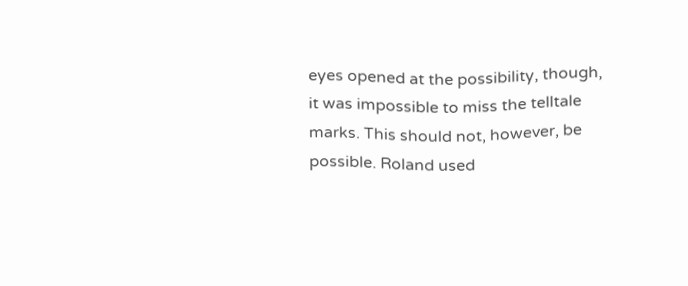eyes opened at the possibility, though, it was impossible to miss the telltale marks. This should not, however, be possible. Roland used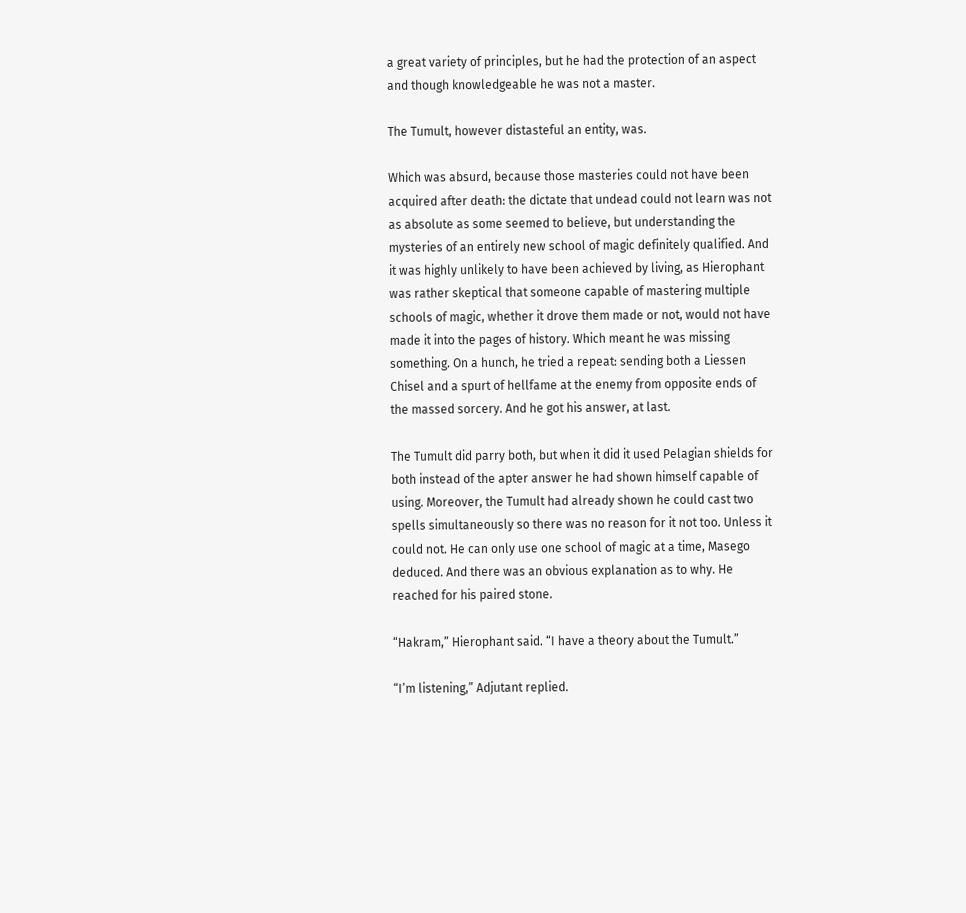a great variety of principles, but he had the protection of an aspect and though knowledgeable he was not a master.

The Tumult, however distasteful an entity, was.

Which was absurd, because those masteries could not have been acquired after death: the dictate that undead could not learn was not as absolute as some seemed to believe, but understanding the mysteries of an entirely new school of magic definitely qualified. And it was highly unlikely to have been achieved by living, as Hierophant was rather skeptical that someone capable of mastering multiple schools of magic, whether it drove them made or not, would not have made it into the pages of history. Which meant he was missing something. On a hunch, he tried a repeat: sending both a Liessen Chisel and a spurt of hellfame at the enemy from opposite ends of the massed sorcery. And he got his answer, at last.

The Tumult did parry both, but when it did it used Pelagian shields for both instead of the apter answer he had shown himself capable of using. Moreover, the Tumult had already shown he could cast two spells simultaneously so there was no reason for it not too. Unless it could not. He can only use one school of magic at a time, Masego deduced. And there was an obvious explanation as to why. He reached for his paired stone.

“Hakram,” Hierophant said. “I have a theory about the Tumult.”

“I’m listening,” Adjutant replied.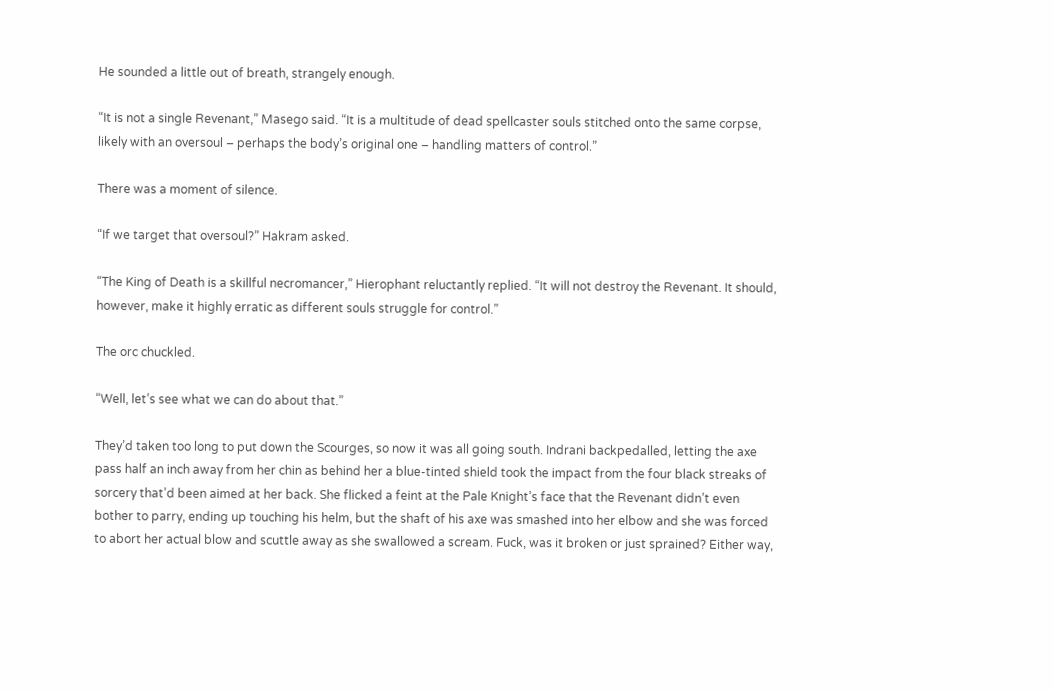He sounded a little out of breath, strangely enough.

“It is not a single Revenant,” Masego said. “It is a multitude of dead spellcaster souls stitched onto the same corpse, likely with an oversoul – perhaps the body’s original one – handling matters of control.”

There was a moment of silence.

“If we target that oversoul?” Hakram asked.

“The King of Death is a skillful necromancer,” Hierophant reluctantly replied. “It will not destroy the Revenant. It should, however, make it highly erratic as different souls struggle for control.”

The orc chuckled.

“Well, let’s see what we can do about that.”

They’d taken too long to put down the Scourges, so now it was all going south. Indrani backpedalled, letting the axe pass half an inch away from her chin as behind her a blue-tinted shield took the impact from the four black streaks of sorcery that’d been aimed at her back. She flicked a feint at the Pale Knight’s face that the Revenant didn’t even bother to parry, ending up touching his helm, but the shaft of his axe was smashed into her elbow and she was forced to abort her actual blow and scuttle away as she swallowed a scream. Fuck, was it broken or just sprained? Either way,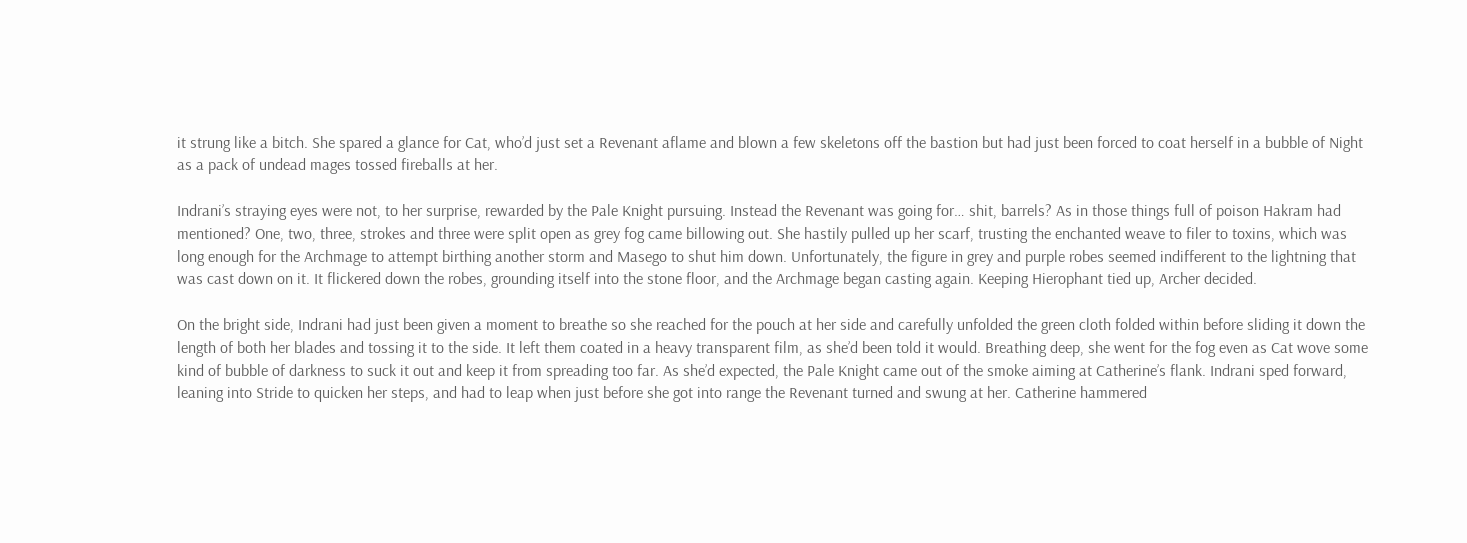it strung like a bitch. She spared a glance for Cat, who’d just set a Revenant aflame and blown a few skeletons off the bastion but had just been forced to coat herself in a bubble of Night as a pack of undead mages tossed fireballs at her.

Indrani’s straying eyes were not, to her surprise, rewarded by the Pale Knight pursuing. Instead the Revenant was going for… shit, barrels? As in those things full of poison Hakram had mentioned? One, two, three, strokes and three were split open as grey fog came billowing out. She hastily pulled up her scarf, trusting the enchanted weave to filer to toxins, which was long enough for the Archmage to attempt birthing another storm and Masego to shut him down. Unfortunately, the figure in grey and purple robes seemed indifferent to the lightning that was cast down on it. It flickered down the robes, grounding itself into the stone floor, and the Archmage began casting again. Keeping Hierophant tied up, Archer decided.

On the bright side, Indrani had just been given a moment to breathe so she reached for the pouch at her side and carefully unfolded the green cloth folded within before sliding it down the length of both her blades and tossing it to the side. It left them coated in a heavy transparent film, as she’d been told it would. Breathing deep, she went for the fog even as Cat wove some kind of bubble of darkness to suck it out and keep it from spreading too far. As she’d expected, the Pale Knight came out of the smoke aiming at Catherine’s flank. Indrani sped forward, leaning into Stride to quicken her steps, and had to leap when just before she got into range the Revenant turned and swung at her. Catherine hammered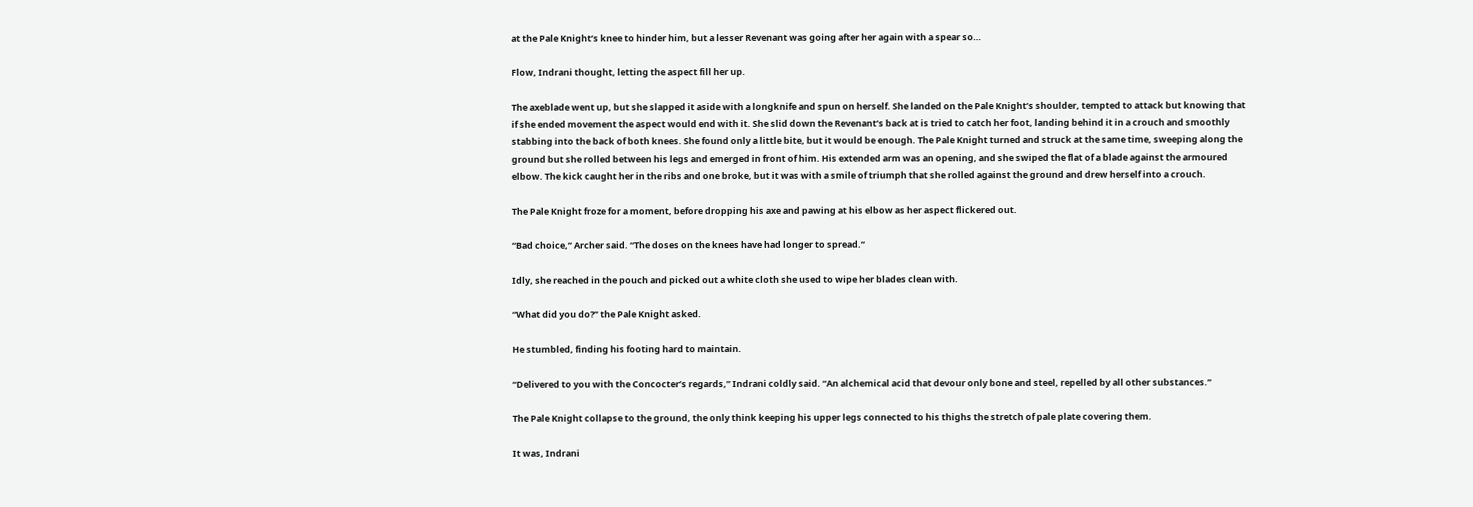at the Pale Knight’s knee to hinder him, but a lesser Revenant was going after her again with a spear so…

Flow, Indrani thought, letting the aspect fill her up.

The axeblade went up, but she slapped it aside with a longknife and spun on herself. She landed on the Pale Knight’s shoulder, tempted to attack but knowing that if she ended movement the aspect would end with it. She slid down the Revenant’s back at is tried to catch her foot, landing behind it in a crouch and smoothly stabbing into the back of both knees. She found only a little bite, but it would be enough. The Pale Knight turned and struck at the same time, sweeping along the ground but she rolled between his legs and emerged in front of him. His extended arm was an opening, and she swiped the flat of a blade against the armoured elbow. The kick caught her in the ribs and one broke, but it was with a smile of triumph that she rolled against the ground and drew herself into a crouch.

The Pale Knight froze for a moment, before dropping his axe and pawing at his elbow as her aspect flickered out.

“Bad choice,” Archer said. “The doses on the knees have had longer to spread.”

Idly, she reached in the pouch and picked out a white cloth she used to wipe her blades clean with.

“What did you do?” the Pale Knight asked.

He stumbled, finding his footing hard to maintain.

“Delivered to you with the Concocter’s regards,” Indrani coldly said. “An alchemical acid that devour only bone and steel, repelled by all other substances.”

The Pale Knight collapse to the ground, the only think keeping his upper legs connected to his thighs the stretch of pale plate covering them.

It was, Indrani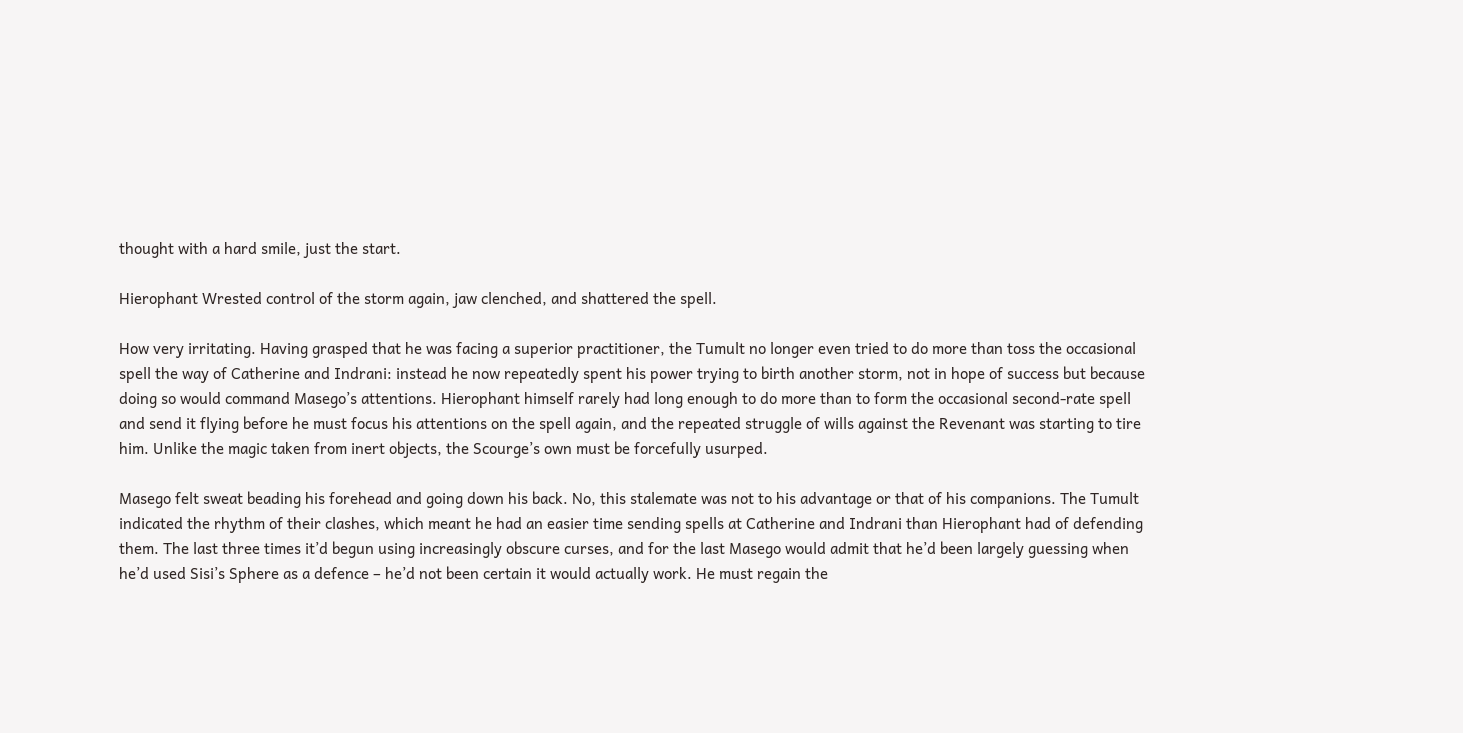thought with a hard smile, just the start.

Hierophant Wrested control of the storm again, jaw clenched, and shattered the spell.

How very irritating. Having grasped that he was facing a superior practitioner, the Tumult no longer even tried to do more than toss the occasional spell the way of Catherine and Indrani: instead he now repeatedly spent his power trying to birth another storm, not in hope of success but because doing so would command Masego’s attentions. Hierophant himself rarely had long enough to do more than to form the occasional second-rate spell and send it flying before he must focus his attentions on the spell again, and the repeated struggle of wills against the Revenant was starting to tire him. Unlike the magic taken from inert objects, the Scourge’s own must be forcefully usurped.

Masego felt sweat beading his forehead and going down his back. No, this stalemate was not to his advantage or that of his companions. The Tumult indicated the rhythm of their clashes, which meant he had an easier time sending spells at Catherine and Indrani than Hierophant had of defending them. The last three times it’d begun using increasingly obscure curses, and for the last Masego would admit that he’d been largely guessing when he’d used Sisi’s Sphere as a defence – he’d not been certain it would actually work. He must regain the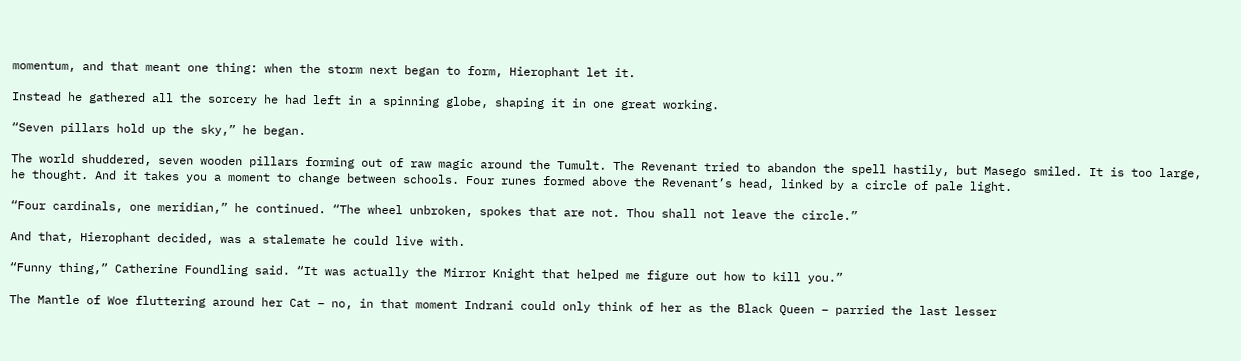momentum, and that meant one thing: when the storm next began to form, Hierophant let it.

Instead he gathered all the sorcery he had left in a spinning globe, shaping it in one great working.

“Seven pillars hold up the sky,” he began.

The world shuddered, seven wooden pillars forming out of raw magic around the Tumult. The Revenant tried to abandon the spell hastily, but Masego smiled. It is too large, he thought. And it takes you a moment to change between schools. Four runes formed above the Revenant’s head, linked by a circle of pale light.

“Four cardinals, one meridian,” he continued. “The wheel unbroken, spokes that are not. Thou shall not leave the circle.”

And that, Hierophant decided, was a stalemate he could live with.

“Funny thing,” Catherine Foundling said. “It was actually the Mirror Knight that helped me figure out how to kill you.”

The Mantle of Woe fluttering around her Cat – no, in that moment Indrani could only think of her as the Black Queen – parried the last lesser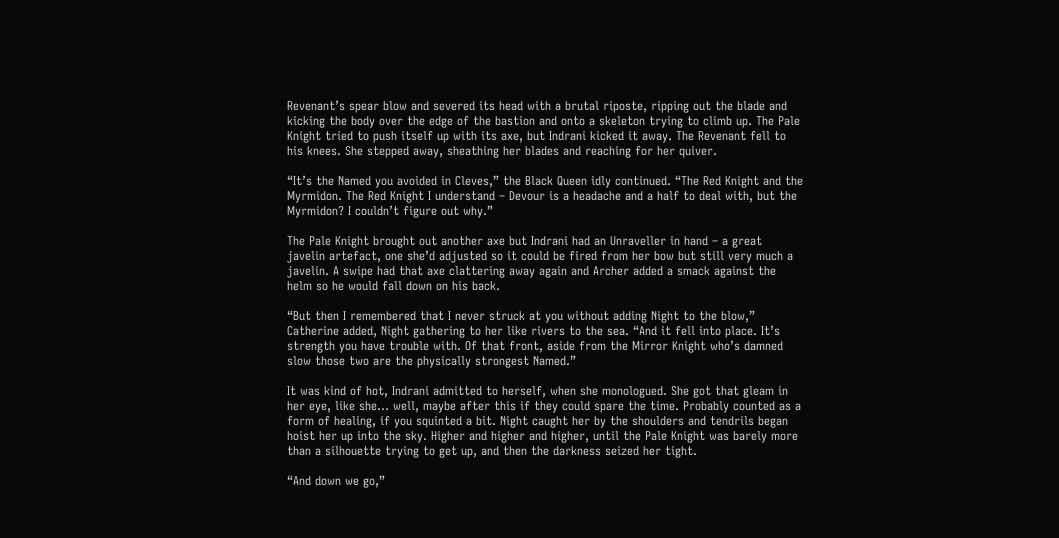Revenant’s spear blow and severed its head with a brutal riposte, ripping out the blade and kicking the body over the edge of the bastion and onto a skeleton trying to climb up. The Pale Knight tried to push itself up with its axe, but Indrani kicked it away. The Revenant fell to his knees. She stepped away, sheathing her blades and reaching for her quiver.

“It’s the Named you avoided in Cleves,” the Black Queen idly continued. “The Red Knight and the Myrmidon. The Red Knight I understand – Devour is a headache and a half to deal with, but the Myrmidon? I couldn’t figure out why.”

The Pale Knight brought out another axe but Indrani had an Unraveller in hand – a great javelin artefact, one she’d adjusted so it could be fired from her bow but still very much a javelin. A swipe had that axe clattering away again and Archer added a smack against the helm so he would fall down on his back.

“But then I remembered that I never struck at you without adding Night to the blow,” Catherine added, Night gathering to her like rivers to the sea. “And it fell into place. It’s strength you have trouble with. Of that front, aside from the Mirror Knight who’s damned slow those two are the physically strongest Named.”

It was kind of hot, Indrani admitted to herself, when she monologued. She got that gleam in her eye, like she… well, maybe after this if they could spare the time. Probably counted as a form of healing, if you squinted a bit. Night caught her by the shoulders and tendrils began hoist her up into the sky. Higher and higher and higher, until the Pale Knight was barely more than a silhouette trying to get up, and then the darkness seized her tight.

“And down we go,”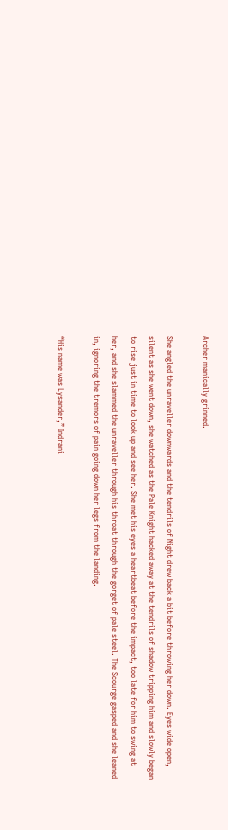Archer manically grinned.

She angled the unraveller downwards and the tendrils of Night drew back a bit before throwing her down. Eyes wide open, silent as she went down, she watched as the Pale Knight hacked away at the tendrils of shadow tripping him and slowly began to rise just in time to look up and see her. She met his eyes a heartbeat before the impact, too late for him to swing at her, and she slammed the unraveller through his throat through the gorget of pale steel. The Scourge gasped and she leaned in, ignoring the tremors of pain going down her legs from the landing.

“His name was Lysander,” Indrani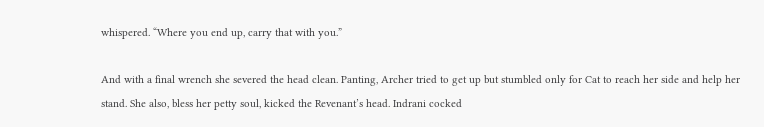whispered. “Where you end up, carry that with you.”

And with a final wrench she severed the head clean. Panting, Archer tried to get up but stumbled only for Cat to reach her side and help her stand. She also, bless her petty soul, kicked the Revenant’s head. Indrani cocked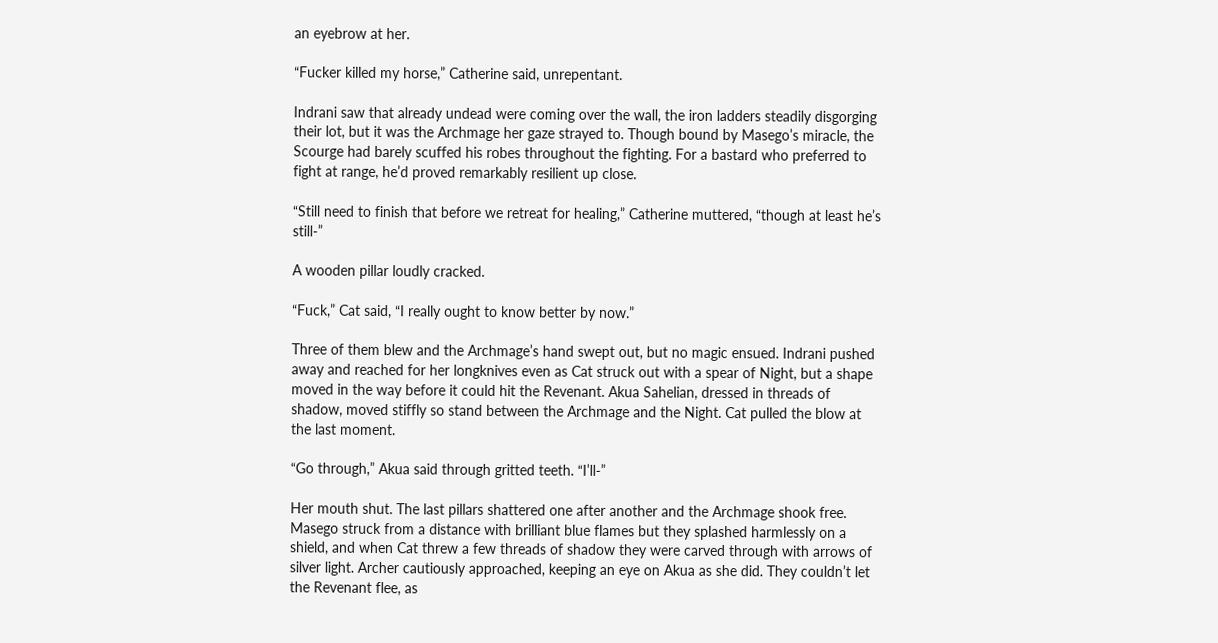an eyebrow at her.

“Fucker killed my horse,” Catherine said, unrepentant.

Indrani saw that already undead were coming over the wall, the iron ladders steadily disgorging their lot, but it was the Archmage her gaze strayed to. Though bound by Masego’s miracle, the Scourge had barely scuffed his robes throughout the fighting. For a bastard who preferred to fight at range, he’d proved remarkably resilient up close.

“Still need to finish that before we retreat for healing,” Catherine muttered, “though at least he’s still-”

A wooden pillar loudly cracked.

“Fuck,” Cat said, “I really ought to know better by now.”

Three of them blew and the Archmage’s hand swept out, but no magic ensued. Indrani pushed away and reached for her longknives even as Cat struck out with a spear of Night, but a shape moved in the way before it could hit the Revenant. Akua Sahelian, dressed in threads of shadow, moved stiffly so stand between the Archmage and the Night. Cat pulled the blow at the last moment.

“Go through,” Akua said through gritted teeth. “I’ll-”

Her mouth shut. The last pillars shattered one after another and the Archmage shook free. Masego struck from a distance with brilliant blue flames but they splashed harmlessly on a shield, and when Cat threw a few threads of shadow they were carved through with arrows of silver light. Archer cautiously approached, keeping an eye on Akua as she did. They couldn’t let the Revenant flee, as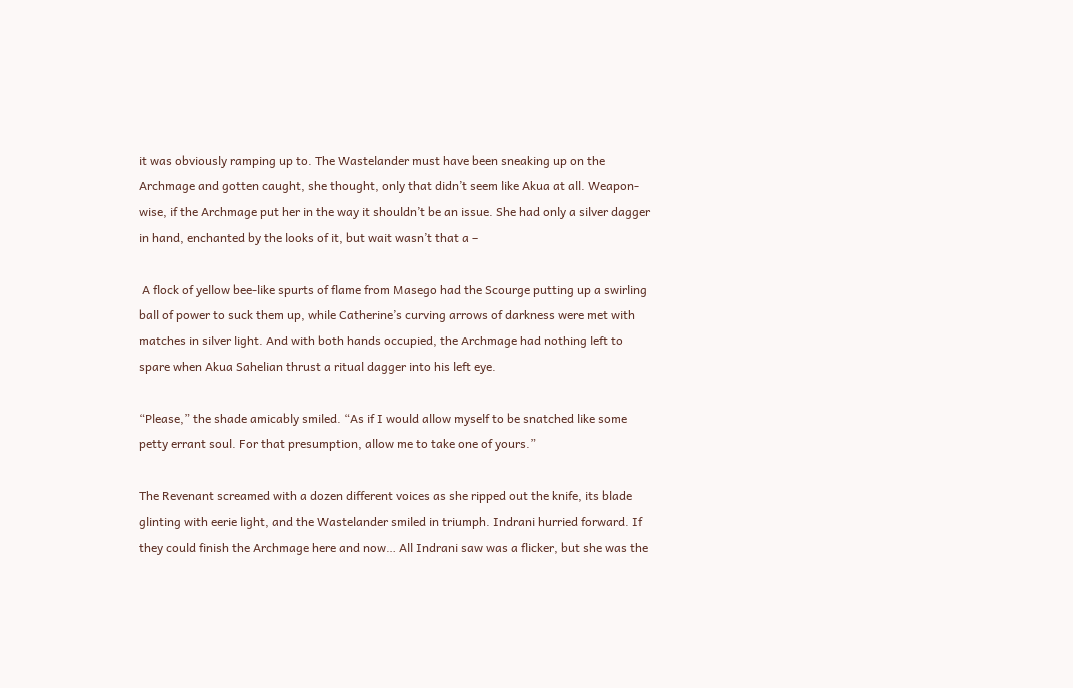it was obviously ramping up to. The Wastelander must have been sneaking up on the Archmage and gotten caught, she thought, only that didn’t seem like Akua at all. Weapon-wise, if the Archmage put her in the way it shouldn’t be an issue. She had only a silver dagger in hand, enchanted by the looks of it, but wait wasn’t that a –

 A flock of yellow bee-like spurts of flame from Masego had the Scourge putting up a swirling ball of power to suck them up, while Catherine’s curving arrows of darkness were met with matches in silver light. And with both hands occupied, the Archmage had nothing left to spare when Akua Sahelian thrust a ritual dagger into his left eye.

“Please,” the shade amicably smiled. “As if I would allow myself to be snatched like some petty errant soul. For that presumption, allow me to take one of yours.”

The Revenant screamed with a dozen different voices as she ripped out the knife, its blade glinting with eerie light, and the Wastelander smiled in triumph. Indrani hurried forward. If they could finish the Archmage here and now… All Indrani saw was a flicker, but she was the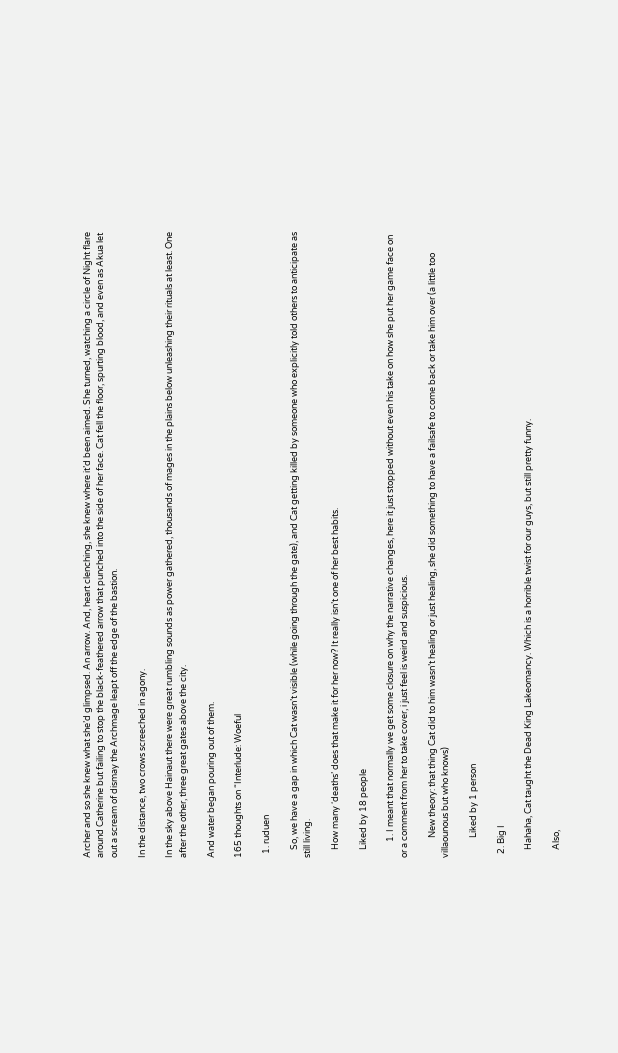Archer and so she knew what she’d glimpsed. An arrow. And, heart clenching, she knew where it’d been aimed. She turned, watching a circle of Night flare around Catherine but failing to stop the black-feathered arrow that punched into the side of her face. Cat fell the floor, spurting blood, and even as Akua let out a scream of dismay the Archmage leapt off the edge of the bastion.

In the distance, two crows screeched in agony.

In the sky above Hainaut there were great rumbling sounds as power gathered, thousands of mages in the plains below unleashing their rituals at least. One after the other, three great gates above the city.

And water began pouring out of them.

165 thoughts on “Interlude: Woeful

  1. ruduen

    So, we have a gap in which Cat wasn’t visible (while going through the gate), and Cat getting killed by someone who explicitly told others to anticipate as still living.

    How many ‘deaths’ does that make it for her now? It really isn’t one of her best habits.

    Liked by 18 people

        1. I meant that normally we get some closure on why the narrative changes, here it just stopped without even his take on how she put her game face on or a comment from her to take cover, i just feel is weird and suspicious.

          New theory: that thing Cat did to him wasn’t healing or just healing, she did something to have a failsafe to come back or take him over (a little too villaounous but who knows)

          Liked by 1 person

  2. Big I

    Hahaha, Cat taught the Dead King Lakeomancy. Which is a horrible twist for our guys, but still pretty funny.

    Also,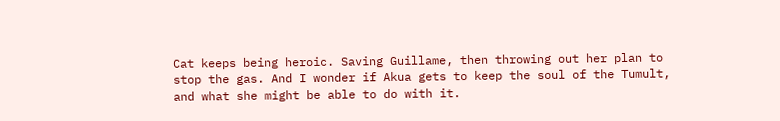Cat keeps being heroic. Saving Guillame, then throwing out her plan to stop the gas. And I wonder if Akua gets to keep the soul of the Tumult, and what she might be able to do with it.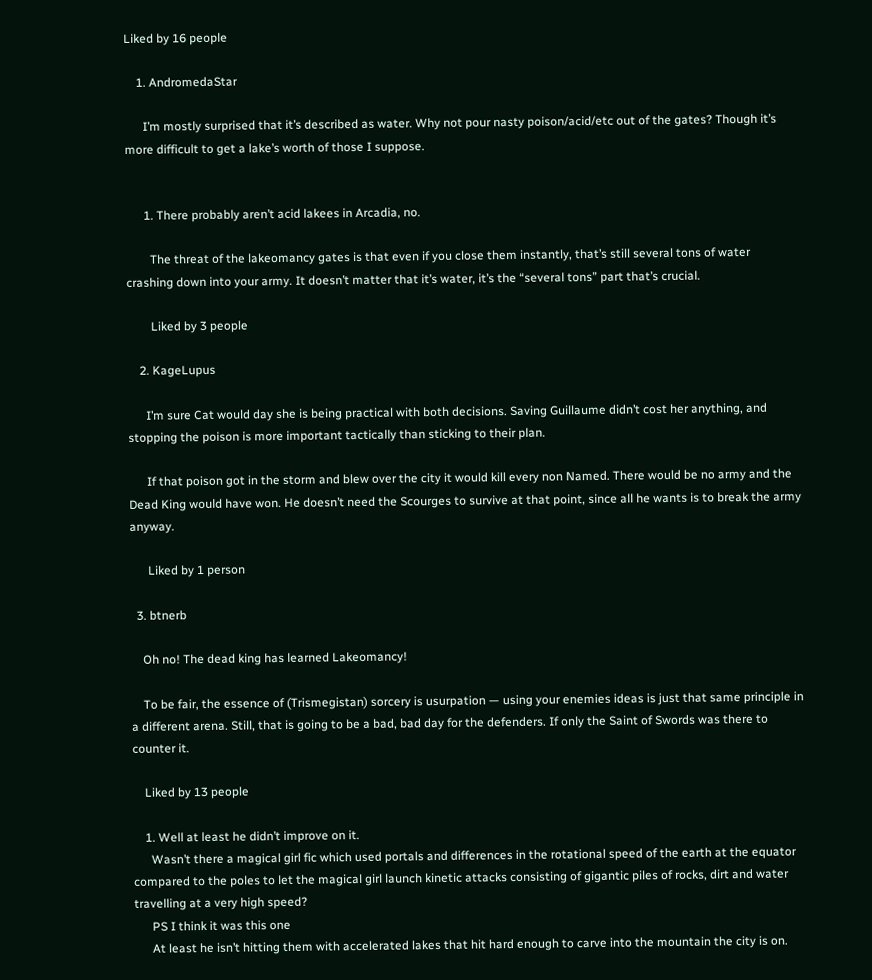Liked by 16 people

    1. AndromedaStar

      I’m mostly surprised that it’s described as water. Why not pour nasty poison/acid/etc out of the gates? Though it’s more difficult to get a lake’s worth of those I suppose.


      1. There probably aren’t acid lakees in Arcadia, no.

        The threat of the lakeomancy gates is that even if you close them instantly, that’s still several tons of water crashing down into your army. It doesn’t matter that it’s water, it’s the “several tons” part that’s crucial.

        Liked by 3 people

    2. KageLupus

      I’m sure Cat would day she is being practical with both decisions. Saving Guillaume didn’t cost her anything, and stopping the poison is more important tactically than sticking to their plan.

      If that poison got in the storm and blew over the city it would kill every non Named. There would be no army and the Dead King would have won. He doesn’t need the Scourges to survive at that point, since all he wants is to break the army anyway.

      Liked by 1 person

  3. btnerb

    Oh no! The dead king has learned Lakeomancy!

    To be fair, the essence of (Trismegistan) sorcery is usurpation — using your enemies ideas is just that same principle in a different arena. Still, that is going to be a bad, bad day for the defenders. If only the Saint of Swords was there to counter it.

    Liked by 13 people

    1. Well at least he didn’t improve on it.
      Wasn’t there a magical girl fic which used portals and differences in the rotational speed of the earth at the equator compared to the poles to let the magical girl launch kinetic attacks consisting of gigantic piles of rocks, dirt and water travelling at a very high speed?
      PS I think it was this one
      At least he isn’t hitting them with accelerated lakes that hit hard enough to carve into the mountain the city is on.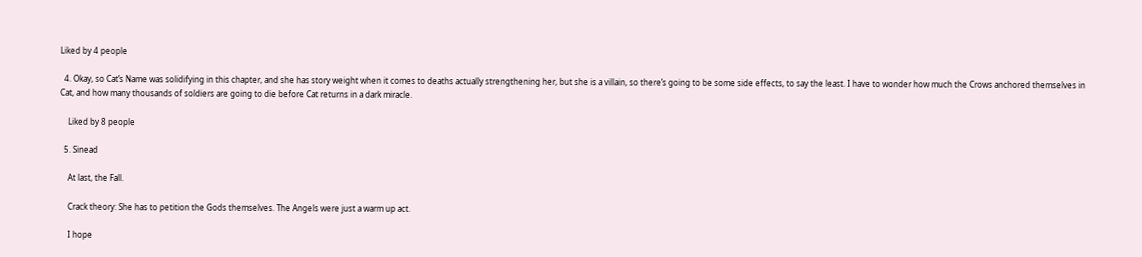Liked by 4 people

  4. Okay, so Cat’s Name was solidifying in this chapter, and she has story weight when it comes to deaths actually strengthening her, but she is a villain, so there’s going to be some side effects, to say the least. I have to wonder how much the Crows anchored themselves in Cat, and how many thousands of soldiers are going to die before Cat returns in a dark miracle.

    Liked by 8 people

  5. Sinead

    At last, the Fall.

    Crack theory: She has to petition the Gods themselves. The Angels were just a warm up act.

    I hope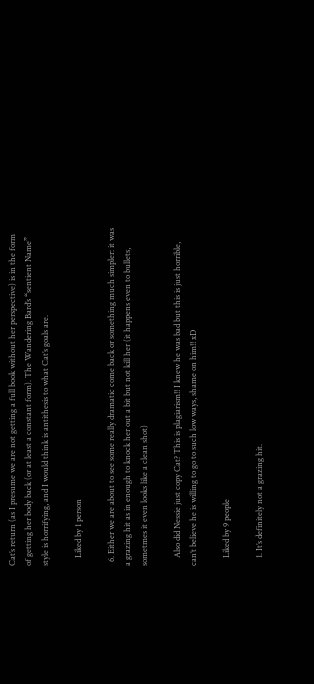Cat’s return (as I presume we are not getting a full book without her perspective) is in the form of getting her body back (or at least a constant form). The Wandering Bard’s “sentient Name” style is horrifying, and I would think is antithesis to what Cat’s goals are.

    Liked by 1 person

  6. Either we are about to see some really dramatic come back or something much simpler: it was a grazing hit as in enough to knock her out a bit but not kill her (it happens even to bullets, sometmes it even looks like a clean shot)

    Also did Nessie just copy Cat? This is plagiarism!! I knew he was bad but this is just horrible, can’t believe he is willing to go to such low ways, shame on him!! xD

    Liked by 9 people

    1. It’s definitely not a grazing hit.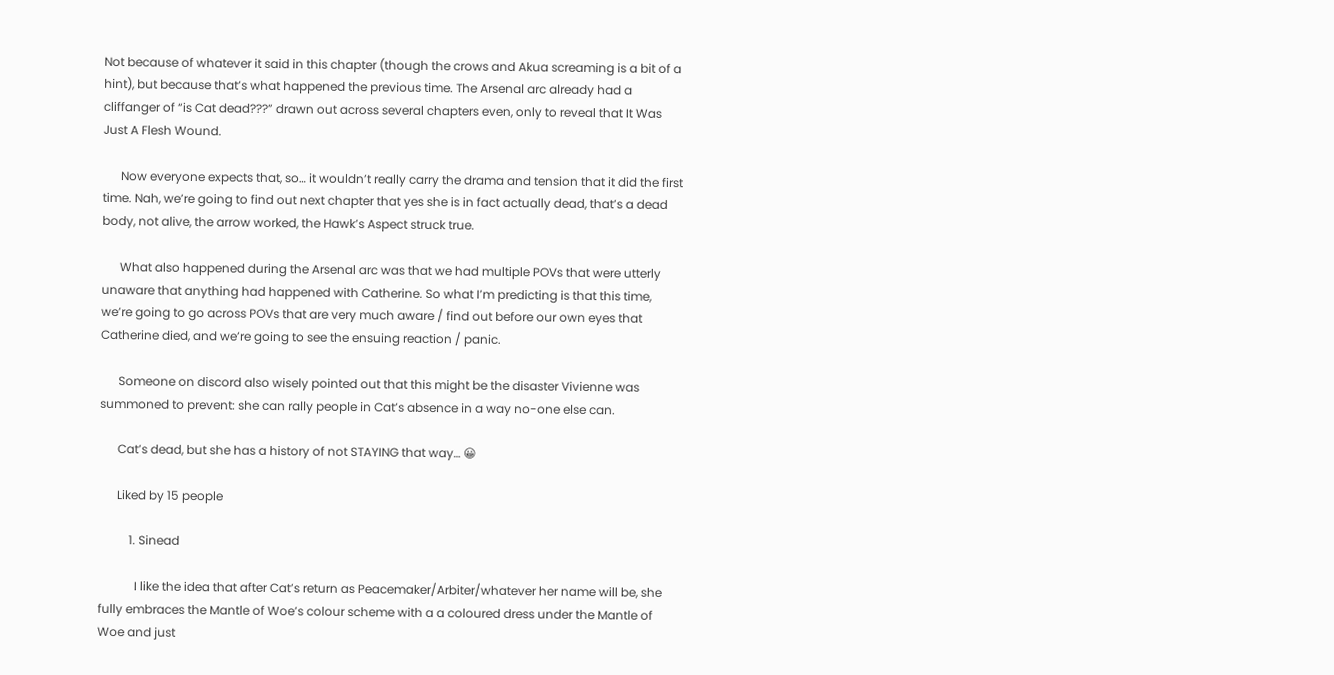Not because of whatever it said in this chapter (though the crows and Akua screaming is a bit of a hint), but because that’s what happened the previous time. The Arsenal arc already had a cliffanger of “is Cat dead???” drawn out across several chapters even, only to reveal that It Was Just A Flesh Wound.

      Now everyone expects that, so… it wouldn’t really carry the drama and tension that it did the first time. Nah, we’re going to find out next chapter that yes she is in fact actually dead, that’s a dead body, not alive, the arrow worked, the Hawk’s Aspect struck true.

      What also happened during the Arsenal arc was that we had multiple POVs that were utterly unaware that anything had happened with Catherine. So what I’m predicting is that this time, we’re going to go across POVs that are very much aware / find out before our own eyes that Catherine died, and we’re going to see the ensuing reaction / panic.

      Someone on discord also wisely pointed out that this might be the disaster Vivienne was summoned to prevent: she can rally people in Cat’s absence in a way no-one else can.

      Cat’s dead, but she has a history of not STAYING that way… 😀

      Liked by 15 people

          1. Sinead

            I like the idea that after Cat’s return as Peacemaker/Arbiter/whatever her name will be, she fully embraces the Mantle of Woe’s colour scheme with a a coloured dress under the Mantle of Woe and just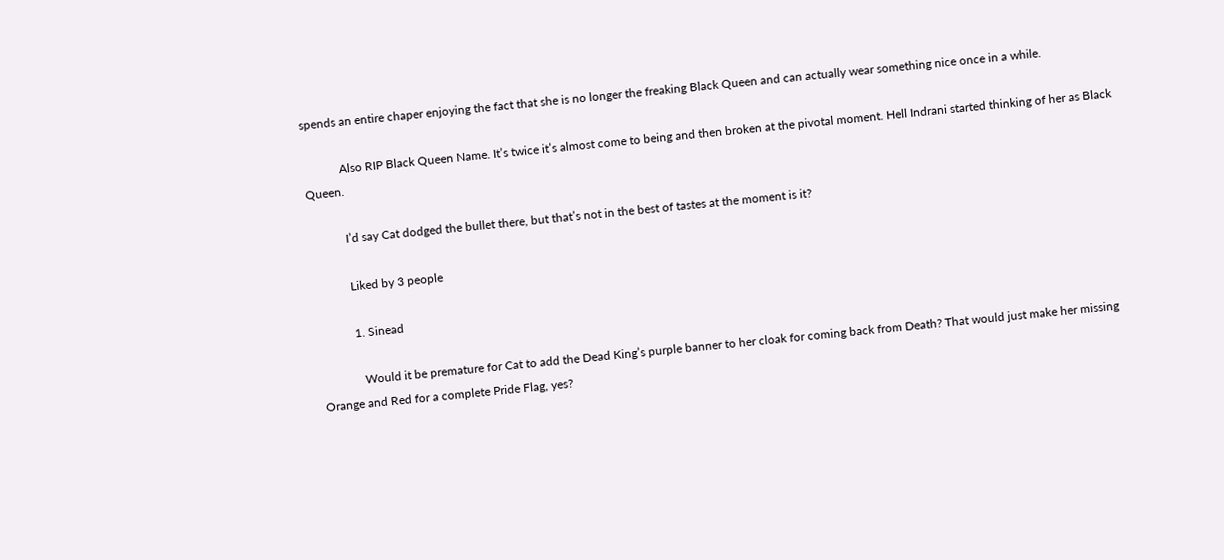spends an entire chaper enjoying the fact that she is no longer the freaking Black Queen and can actually wear something nice once in a while.

            Also RIP Black Queen Name. It’s twice it’s almost come to being and then broken at the pivotal moment. Hell Indrani started thinking of her as Black Queen.

            I’d say Cat dodged the bullet there, but that’s not in the best of tastes at the moment is it?

            Liked by 3 people

            1. Sinead

              Would it be premature for Cat to add the Dead King’s purple banner to her cloak for coming back from Death? That would just make her missing Orange and Red for a complete Pride Flag, yes?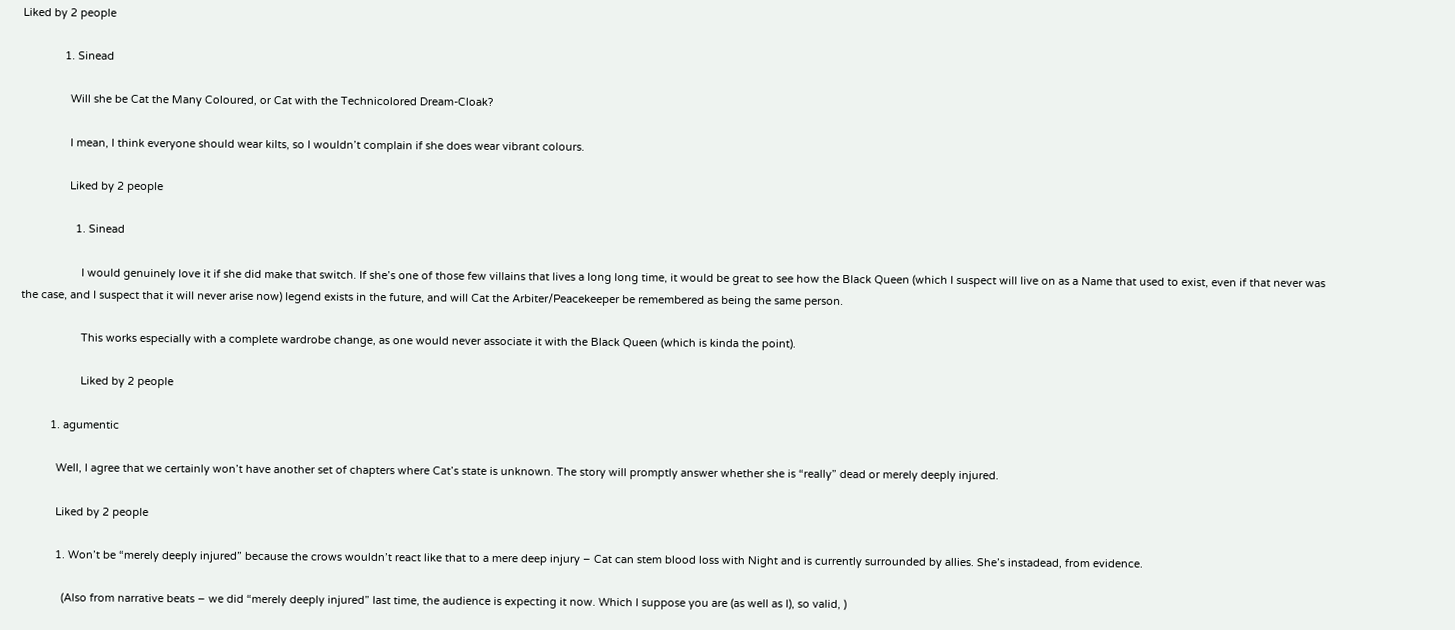Liked by 2 people

              1. Sinead

                Will she be Cat the Many Coloured, or Cat with the Technicolored Dream-Cloak?

                I mean, I think everyone should wear kilts, so I wouldn’t complain if she does wear vibrant colours.

                Liked by 2 people

                  1. Sinead

                    I would genuinely love it if she did make that switch. If she’s one of those few villains that lives a long long time, it would be great to see how the Black Queen (which I suspect will live on as a Name that used to exist, even if that never was the case, and I suspect that it will never arise now) legend exists in the future, and will Cat the Arbiter/Peacekeeper be remembered as being the same person.

                    This works especially with a complete wardrobe change, as one would never associate it with the Black Queen (which is kinda the point).

                    Liked by 2 people

          1. agumentic

            Well, I agree that we certainly won’t have another set of chapters where Cat’s state is unknown. The story will promptly answer whether she is “really” dead or merely deeply injured.

            Liked by 2 people

            1. Won’t be “merely deeply injured” because the crows wouldn’t react like that to a mere deep injury – Cat can stem blood loss with Night and is currently surrounded by allies. She’s instadead, from evidence.

              (Also from narrative beats – we did “merely deeply injured” last time, the audience is expecting it now. Which I suppose you are (as well as I), so valid, )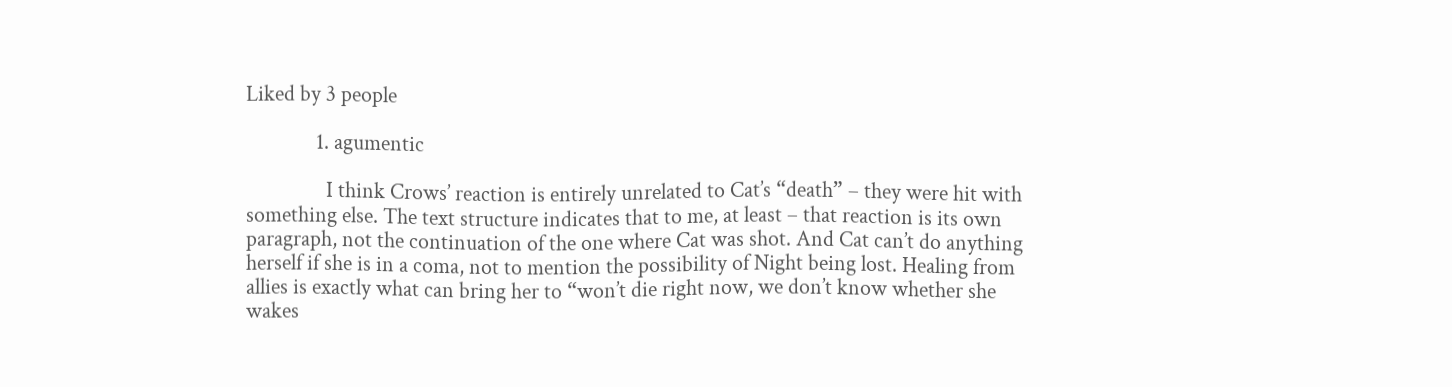Liked by 3 people

              1. agumentic

                I think Crows’ reaction is entirely unrelated to Cat’s “death” – they were hit with something else. The text structure indicates that to me, at least – that reaction is its own paragraph, not the continuation of the one where Cat was shot. And Cat can’t do anything herself if she is in a coma, not to mention the possibility of Night being lost. Healing from allies is exactly what can bring her to “won’t die right now, we don’t know whether she wakes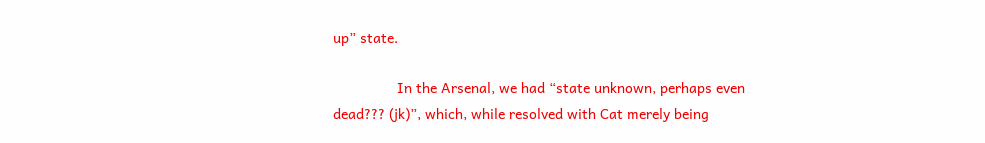up” state.

                In the Arsenal, we had “state unknown, perhaps even dead??? (jk)”, which, while resolved with Cat merely being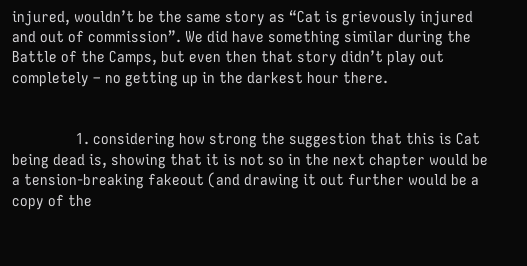injured, wouldn’t be the same story as “Cat is grievously injured and out of commission”. We did have something similar during the Battle of the Camps, but even then that story didn’t play out completely – no getting up in the darkest hour there.


                1. considering how strong the suggestion that this is Cat being dead is, showing that it is not so in the next chapter would be a tension-breaking fakeout (and drawing it out further would be a copy of the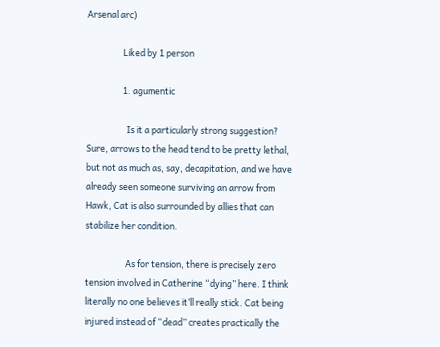Arsenal arc)

                  Liked by 1 person

                  1. agumentic

                    Is it a particularly strong suggestion? Sure, arrows to the head tend to be pretty lethal, but not as much as, say, decapitation, and we have already seen someone surviving an arrow from Hawk, Cat is also surrounded by allies that can stabilize her condition.

                    As for tension, there is precisely zero tension involved in Catherine “dying” here. I think literally no one believes it’ll really stick. Cat being injured instead of “dead” creates practically the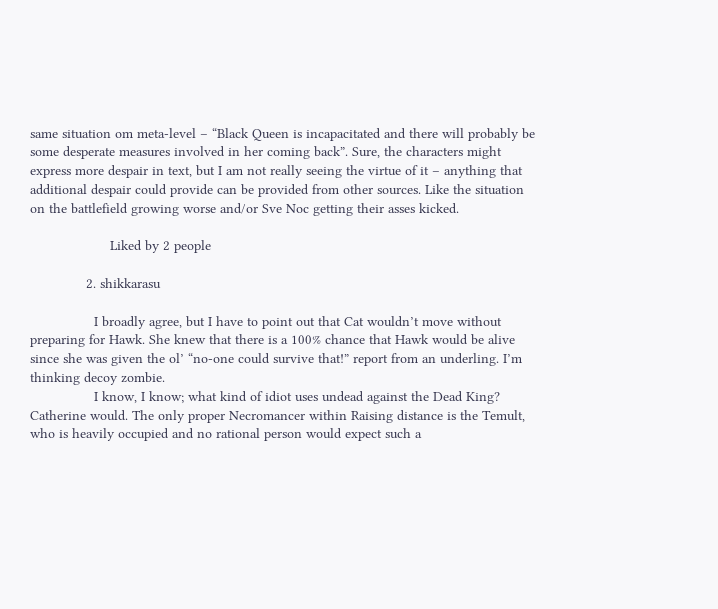same situation om meta-level – “Black Queen is incapacitated and there will probably be some desperate measures involved in her coming back”. Sure, the characters might express more despair in text, but I am not really seeing the virtue of it – anything that additional despair could provide can be provided from other sources. Like the situation on the battlefield growing worse and/or Sve Noc getting their asses kicked.

                    Liked by 2 people

              2. shikkarasu

                I broadly agree, but I have to point out that Cat wouldn’t move without preparing for Hawk. She knew that there is a 100% chance that Hawk would be alive since she was given the ol’ “no-one could survive that!” report from an underling. I’m thinking decoy zombie.
                I know, I know; what kind of idiot uses undead against the Dead King? Catherine would. The only proper Necromancer within Raising distance is the Temult, who is heavily occupied and no rational person would expect such a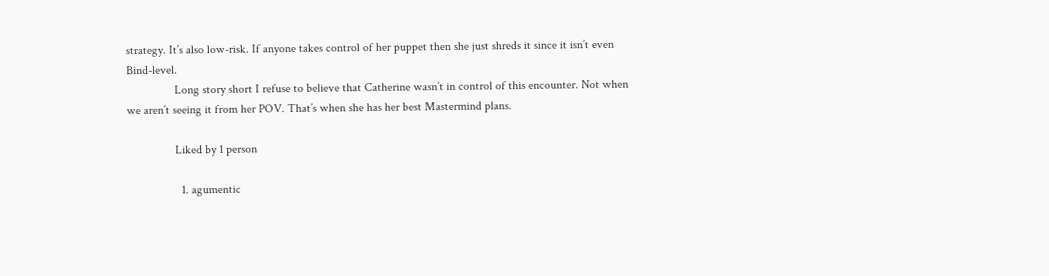strategy. It’s also low-risk. If anyone takes control of her puppet then she just shreds it since it isn’t even Bind-level.
                Long story short I refuse to believe that Catherine wasn’t in control of this encounter. Not when we aren’t seeing it from her POV. That’s when she has her best Mastermind plans.

                Liked by 1 person

                  1. agumentic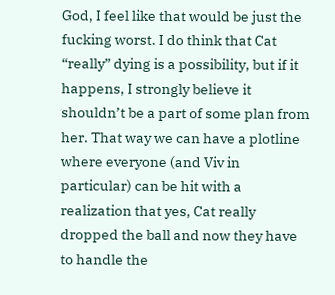God, I feel like that would be just the fucking worst. I do think that Cat “really” dying is a possibility, but if it happens, I strongly believe it shouldn’t be a part of some plan from her. That way we can have a plotline where everyone (and Viv in particular) can be hit with a realization that yes, Cat really dropped the ball and now they have to handle the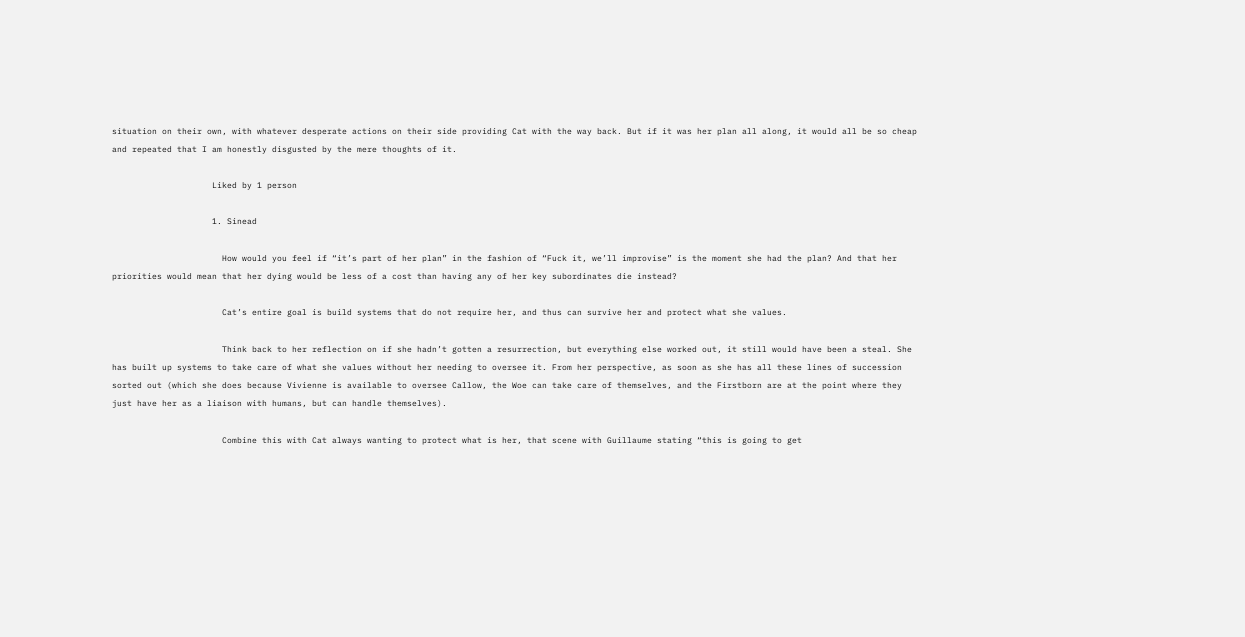situation on their own, with whatever desperate actions on their side providing Cat with the way back. But if it was her plan all along, it would all be so cheap and repeated that I am honestly disgusted by the mere thoughts of it.

                    Liked by 1 person

                    1. Sinead

                      How would you feel if “it’s part of her plan” in the fashion of “Fuck it, we’ll improvise” is the moment she had the plan? And that her priorities would mean that her dying would be less of a cost than having any of her key subordinates die instead?

                      Cat’s entire goal is build systems that do not require her, and thus can survive her and protect what she values.

                      Think back to her reflection on if she hadn’t gotten a resurrection, but everything else worked out, it still would have been a steal. She has built up systems to take care of what she values without her needing to oversee it. From her perspective, as soon as she has all these lines of succession sorted out (which she does because Vivienne is available to oversee Callow, the Woe can take care of themselves, and the Firstborn are at the point where they just have her as a liaison with humans, but can handle themselves).

                      Combine this with Cat always wanting to protect what is her, that scene with Guillaume stating “this is going to get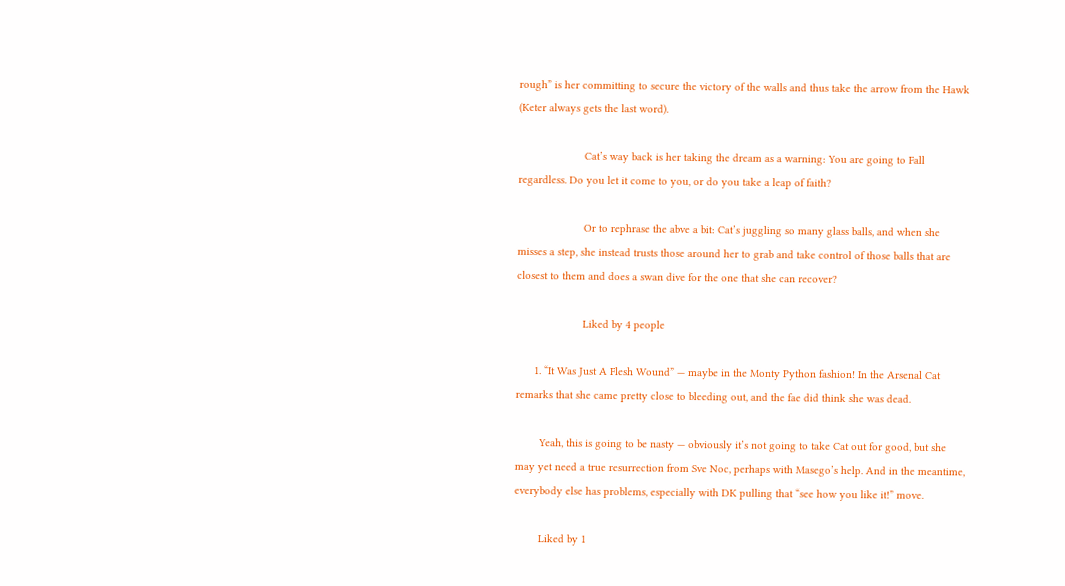rough” is her committing to secure the victory of the walls and thus take the arrow from the Hawk (Keter always gets the last word).

                      Cat’s way back is her taking the dream as a warning: You are going to Fall regardless. Do you let it come to you, or do you take a leap of faith?

                      Or to rephrase the abve a bit: Cat’s juggling so many glass balls, and when she misses a step, she instead trusts those around her to grab and take control of those balls that are closest to them and does a swan dive for the one that she can recover?

                      Liked by 4 people

      1. “It Was Just A Flesh Wound” — maybe in the Monty Python fashion! In the Arsenal Cat remarks that she came pretty close to bleeding out, and the fae did think she was dead.

        Yeah, this is going to be nasty — obviously it’s not going to take Cat out for good, but she may yet need a true resurrection from Sve Noc, perhaps with Masego’s help. And in the meantime, everybody else has problems, especially with DK pulling that “see how you like it!” move.

        Liked by 1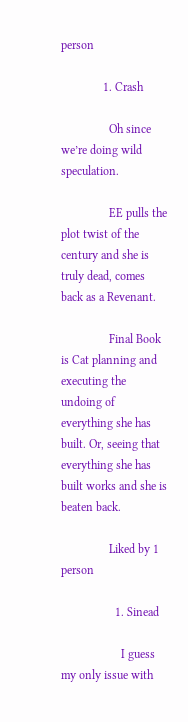person

              1. Crash

                Oh since we’re doing wild speculation.

                EE pulls the plot twist of the century and she is truly dead, comes back as a Revenant.

                Final Book is Cat planning and executing the undoing of everything she has built. Or, seeing that everything she has built works and she is beaten back.

                Liked by 1 person

                  1. Sinead

                    I guess my only issue with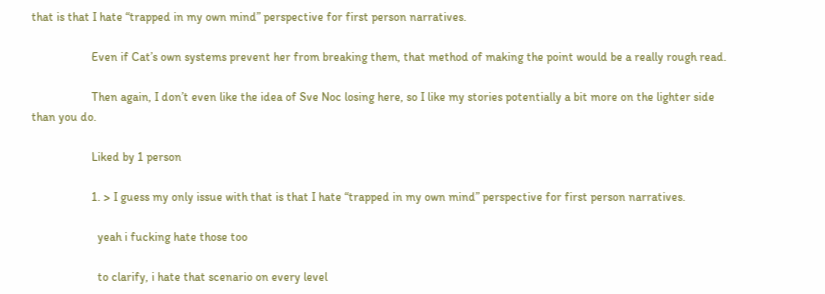that is that I hate “trapped in my own mind” perspective for first person narratives.

                    Even if Cat’s own systems prevent her from breaking them, that method of making the point would be a really rough read.

                    Then again, I don’t even like the idea of Sve Noc losing here, so I like my stories potentially a bit more on the lighter side than you do.

                    Liked by 1 person

                    1. > I guess my only issue with that is that I hate “trapped in my own mind” perspective for first person narratives.

                      yeah i fucking hate those too

                      to clarify, i hate that scenario on every level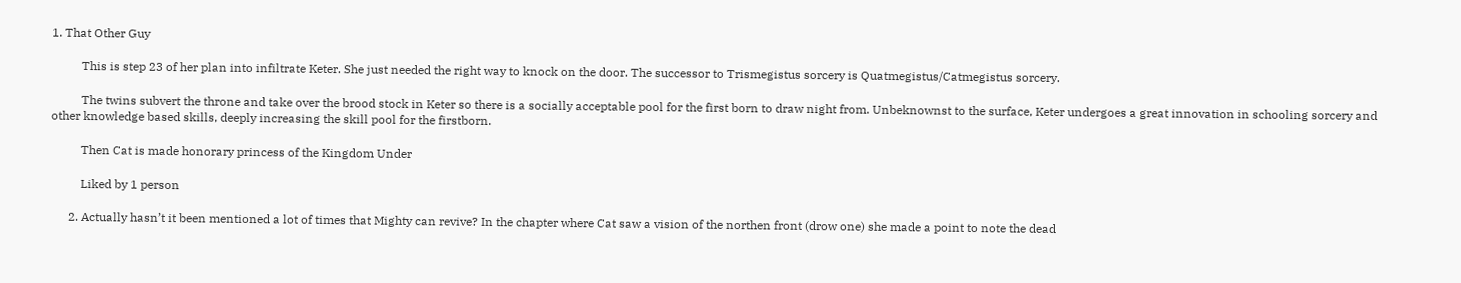1. That Other Guy

          This is step 23 of her plan into infiltrate Keter. She just needed the right way to knock on the door. The successor to Trismegistus sorcery is Quatmegistus/Catmegistus sorcery.

          The twins subvert the throne and take over the brood stock in Keter so there is a socially acceptable pool for the first born to draw night from. Unbeknownst to the surface, Keter undergoes a great innovation in schooling sorcery and other knowledge based skills, deeply increasing the skill pool for the firstborn.

          Then Cat is made honorary princess of the Kingdom Under

          Liked by 1 person

      2. Actually hasn’t it been mentioned a lot of times that Mighty can revive? In the chapter where Cat saw a vision of the northen front (drow one) she made a point to note the dead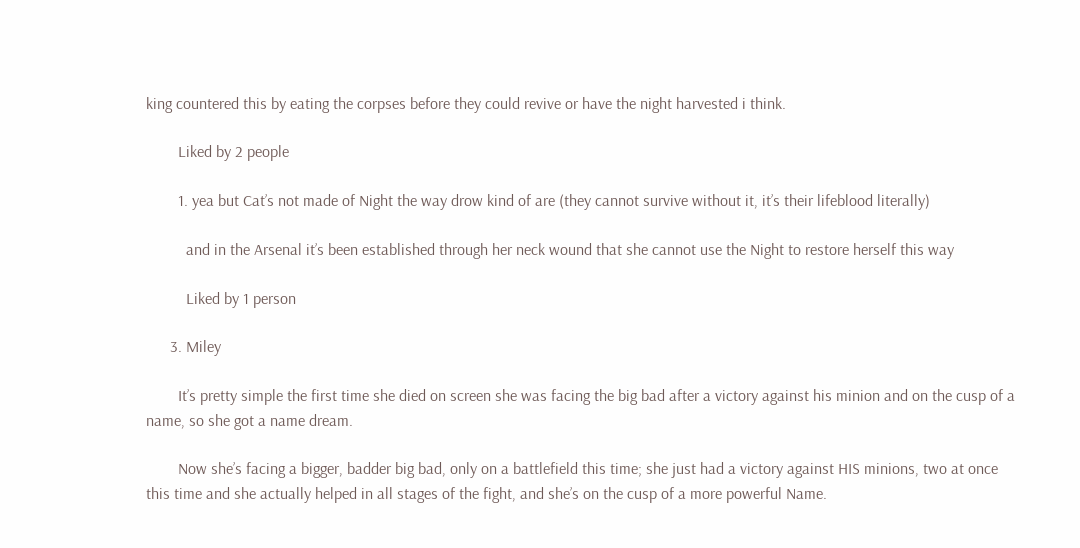king countered this by eating the corpses before they could revive or have the night harvested i think.

        Liked by 2 people

        1. yea but Cat’s not made of Night the way drow kind of are (they cannot survive without it, it’s their lifeblood literally)

          and in the Arsenal it’s been established through her neck wound that she cannot use the Night to restore herself this way

          Liked by 1 person

      3. Miley

        It’s pretty simple the first time she died on screen she was facing the big bad after a victory against his minion and on the cusp of a name, so she got a name dream.

        Now she’s facing a bigger, badder big bad, only on a battlefield this time; she just had a victory against HIS minions, two at once this time and she actually helped in all stages of the fight, and she’s on the cusp of a more powerful Name.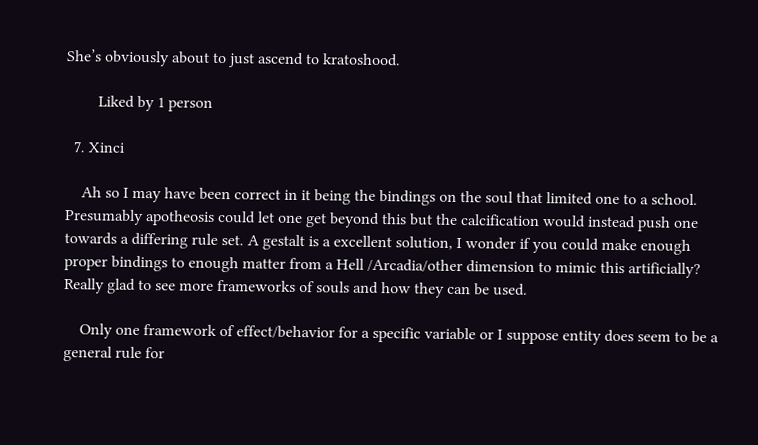She’s obviously about to just ascend to kratoshood.

        Liked by 1 person

  7. Xinci

    Ah so I may have been correct in it being the bindings on the soul that limited one to a school. Presumably apotheosis could let one get beyond this but the calcification would instead push one towards a differing rule set. A gestalt is a excellent solution, I wonder if you could make enough proper bindings to enough matter from a Hell /Arcadia/other dimension to mimic this artificially? Really glad to see more frameworks of souls and how they can be used.

    Only one framework of effect/behavior for a specific variable or I suppose entity does seem to be a general rule for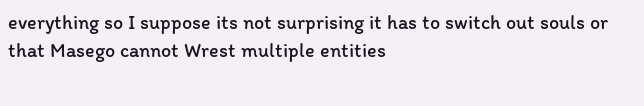everything so I suppose its not surprising it has to switch out souls or that Masego cannot Wrest multiple entities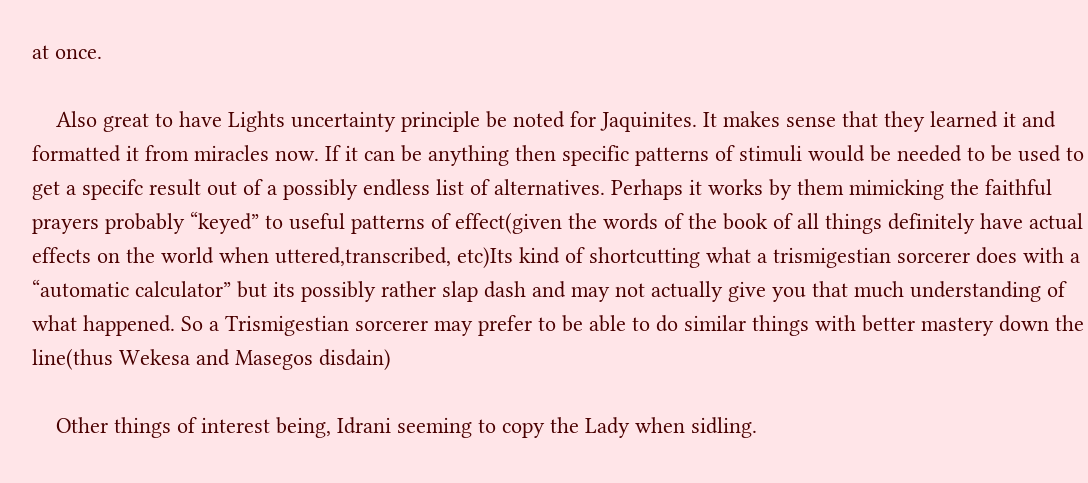at once.

    Also great to have Lights uncertainty principle be noted for Jaquinites. It makes sense that they learned it and formatted it from miracles now. If it can be anything then specific patterns of stimuli would be needed to be used to get a specifc result out of a possibly endless list of alternatives. Perhaps it works by them mimicking the faithful prayers probably “keyed” to useful patterns of effect(given the words of the book of all things definitely have actual effects on the world when uttered,transcribed, etc)Its kind of shortcutting what a trismigestian sorcerer does with a “automatic calculator” but its possibly rather slap dash and may not actually give you that much understanding of what happened. So a Trismigestian sorcerer may prefer to be able to do similar things with better mastery down the line(thus Wekesa and Masegos disdain)

    Other things of interest being, Idrani seeming to copy the Lady when sidling.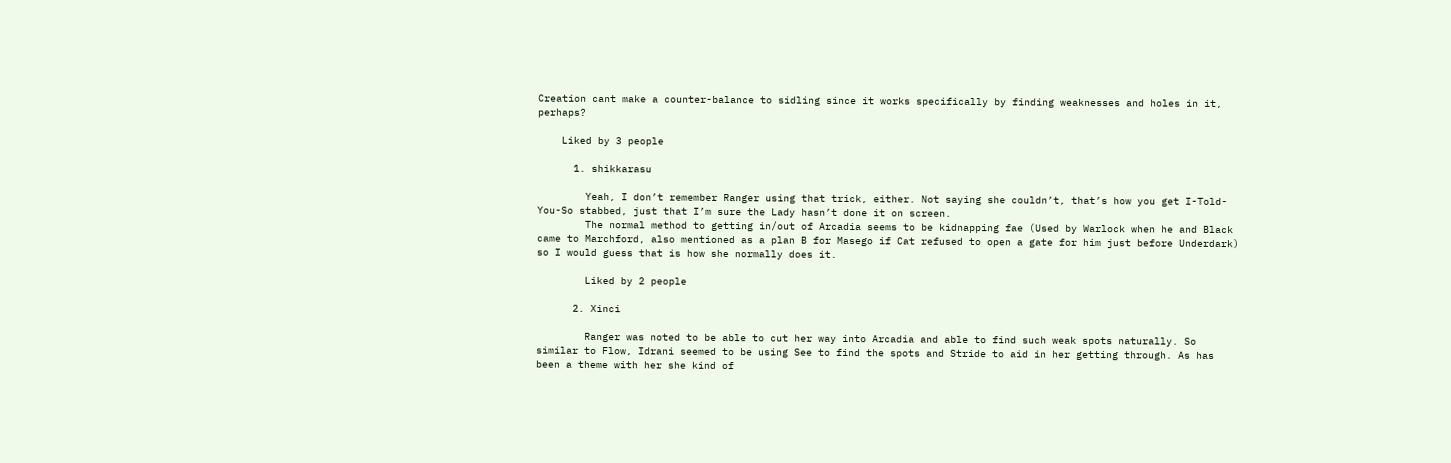Creation cant make a counter-balance to sidling since it works specifically by finding weaknesses and holes in it, perhaps?

    Liked by 3 people

      1. shikkarasu

        Yeah, I don’t remember Ranger using that trick, either. Not saying she couldn’t, that’s how you get I-Told-You-So stabbed, just that I’m sure the Lady hasn’t done it on screen.
        The normal method to getting in/out of Arcadia seems to be kidnapping fae (Used by Warlock when he and Black came to Marchford, also mentioned as a plan B for Masego if Cat refused to open a gate for him just before Underdark) so I would guess that is how she normally does it.

        Liked by 2 people

      2. Xinci

        Ranger was noted to be able to cut her way into Arcadia and able to find such weak spots naturally. So similar to Flow, Idrani seemed to be using See to find the spots and Stride to aid in her getting through. As has been a theme with her she kind of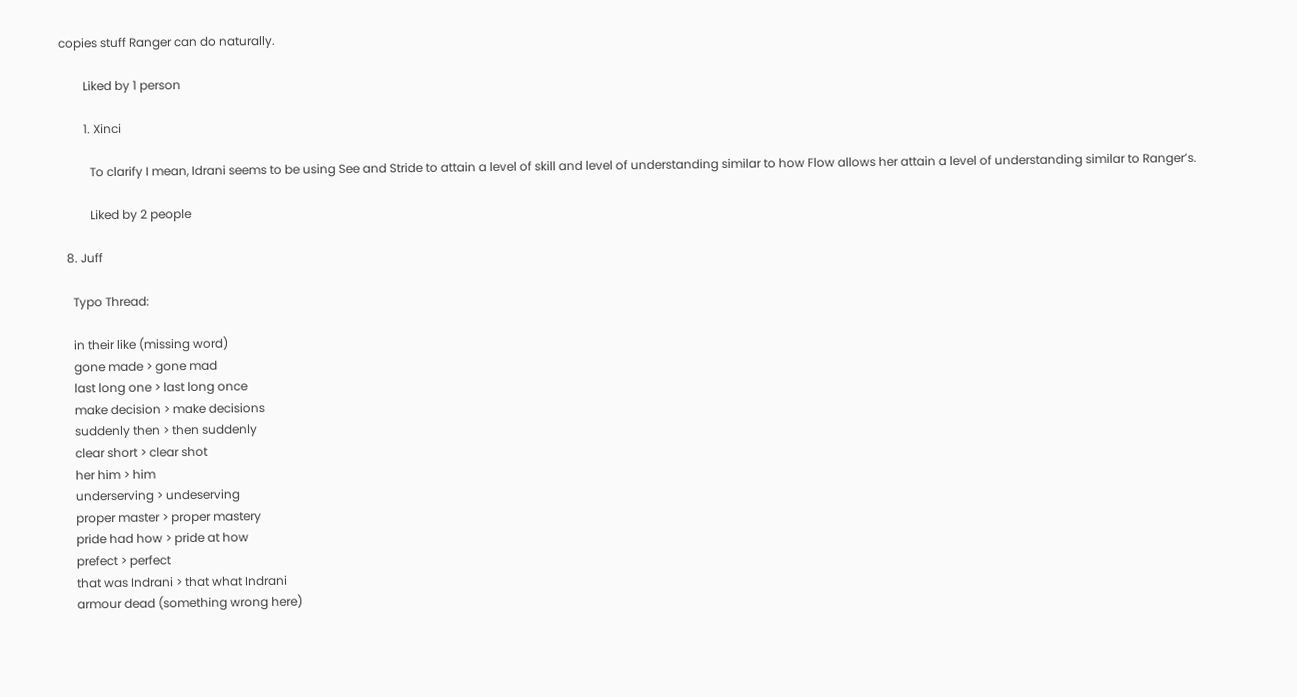copies stuff Ranger can do naturally.

        Liked by 1 person

        1. Xinci

          To clarify I mean, Idrani seems to be using See and Stride to attain a level of skill and level of understanding similar to how Flow allows her attain a level of understanding similar to Ranger’s.

          Liked by 2 people

  8. Juff

    Typo Thread:

    in their like (missing word)
    gone made > gone mad
    last long one > last long once
    make decision > make decisions
    suddenly then > then suddenly
    clear short > clear shot
    her him > him
    underserving > undeserving
    proper master > proper mastery
    pride had how > pride at how
    prefect > perfect
    that was Indrani > that what Indrani
    armour dead (something wrong here)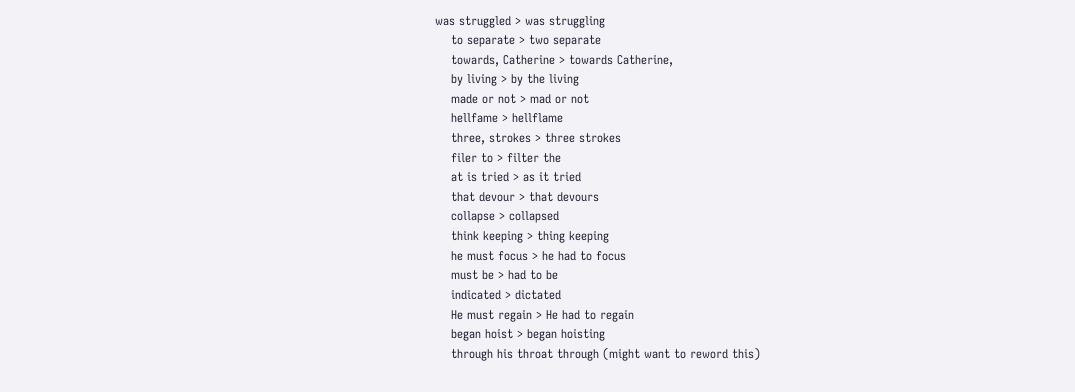was struggled > was struggling
    to separate > two separate
    towards, Catherine > towards Catherine,
    by living > by the living
    made or not > mad or not
    hellfame > hellflame
    three, strokes > three strokes
    filer to > filter the
    at is tried > as it tried
    that devour > that devours
    collapse > collapsed
    think keeping > thing keeping
    he must focus > he had to focus
    must be > had to be
    indicated > dictated
    He must regain > He had to regain
    began hoist > began hoisting
    through his throat through (might want to reword this)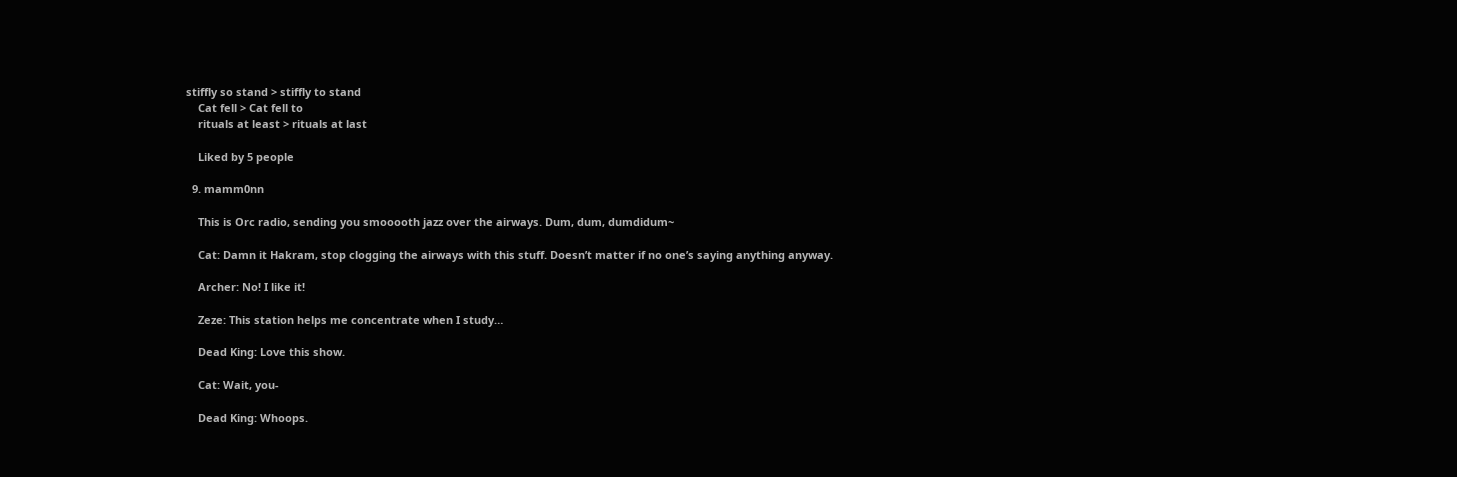stiffly so stand > stiffly to stand
    Cat fell > Cat fell to
    rituals at least > rituals at last

    Liked by 5 people

  9. mamm0nn

    This is Orc radio, sending you smooooth jazz over the airways. Dum, dum, dumdidum~

    Cat: Damn it Hakram, stop clogging the airways with this stuff. Doesn’t matter if no one’s saying anything anyway.

    Archer: No! I like it!

    Zeze: This station helps me concentrate when I study…

    Dead King: Love this show.

    Cat: Wait, you-

    Dead King: Whoops.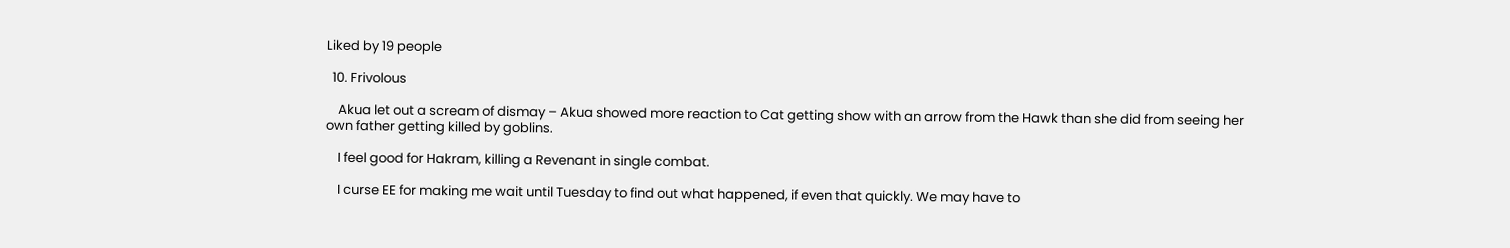Liked by 19 people

  10. Frivolous

    Akua let out a scream of dismay – Akua showed more reaction to Cat getting show with an arrow from the Hawk than she did from seeing her own father getting killed by goblins.

    I feel good for Hakram, killing a Revenant in single combat.

    I curse EE for making me wait until Tuesday to find out what happened, if even that quickly. We may have to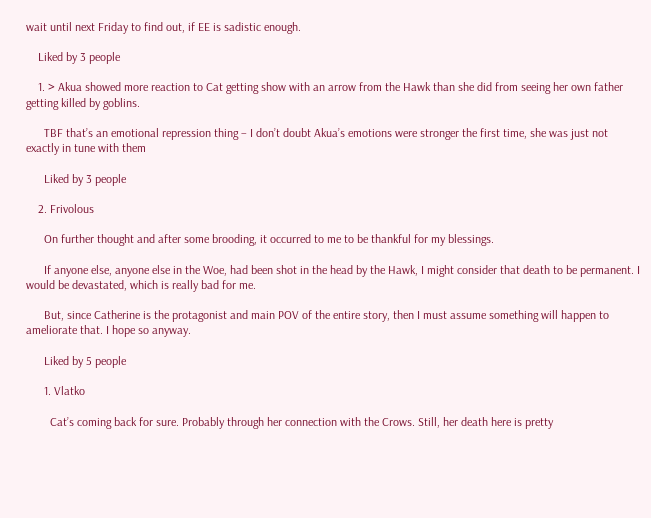wait until next Friday to find out, if EE is sadistic enough.

    Liked by 3 people

    1. > Akua showed more reaction to Cat getting show with an arrow from the Hawk than she did from seeing her own father getting killed by goblins.

      TBF that’s an emotional repression thing – I don’t doubt Akua’s emotions were stronger the first time, she was just not exactly in tune with them

      Liked by 3 people

    2. Frivolous

      On further thought and after some brooding, it occurred to me to be thankful for my blessings.

      If anyone else, anyone else in the Woe, had been shot in the head by the Hawk, I might consider that death to be permanent. I would be devastated, which is really bad for me.

      But, since Catherine is the protagonist and main POV of the entire story, then I must assume something will happen to ameliorate that. I hope so anyway.

      Liked by 5 people

      1. Vlatko

        Cat’s coming back for sure. Probably through her connection with the Crows. Still, her death here is pretty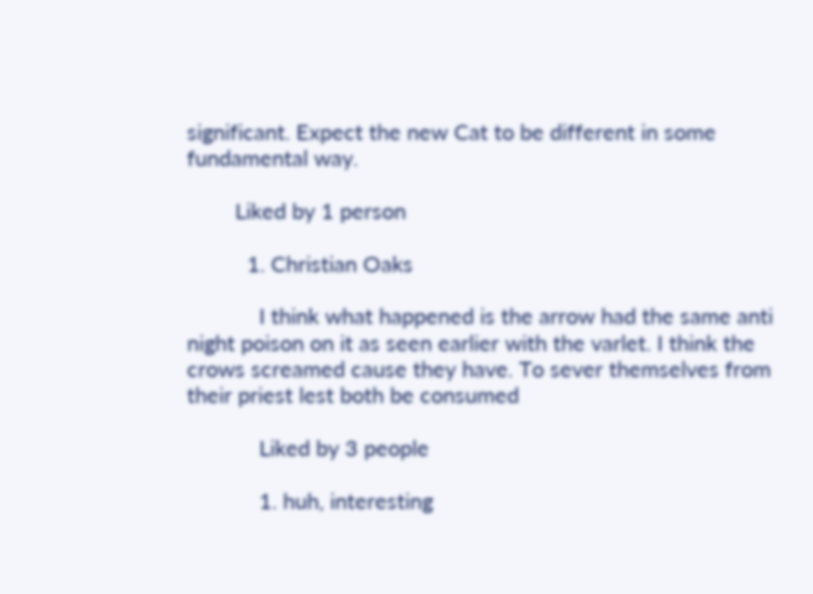significant. Expect the new Cat to be different in some fundamental way.

        Liked by 1 person

          1. Christian Oaks

            I think what happened is the arrow had the same anti night poison on it as seen earlier with the varlet. I think the crows screamed cause they have. To sever themselves from their priest lest both be consumed

            Liked by 3 people

            1. huh, interesting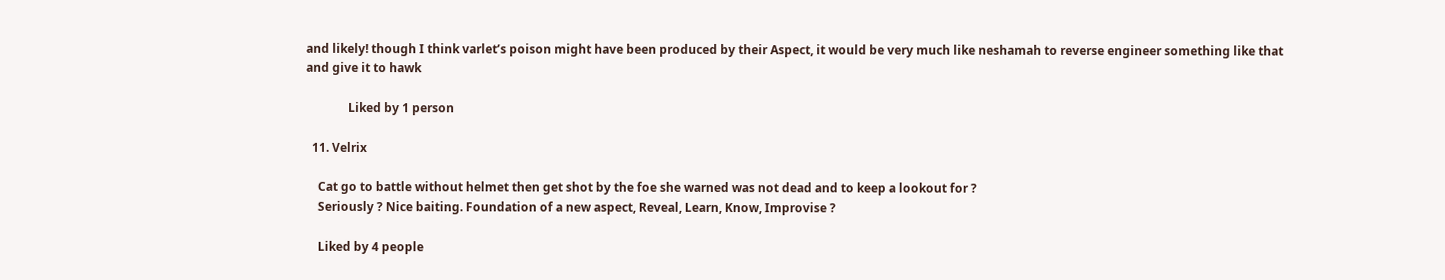and likely! though I think varlet’s poison might have been produced by their Aspect, it would be very much like neshamah to reverse engineer something like that and give it to hawk

              Liked by 1 person

  11. Velrix

    Cat go to battle without helmet then get shot by the foe she warned was not dead and to keep a lookout for ?
    Seriously ? Nice baiting. Foundation of a new aspect, Reveal, Learn, Know, Improvise ?

    Liked by 4 people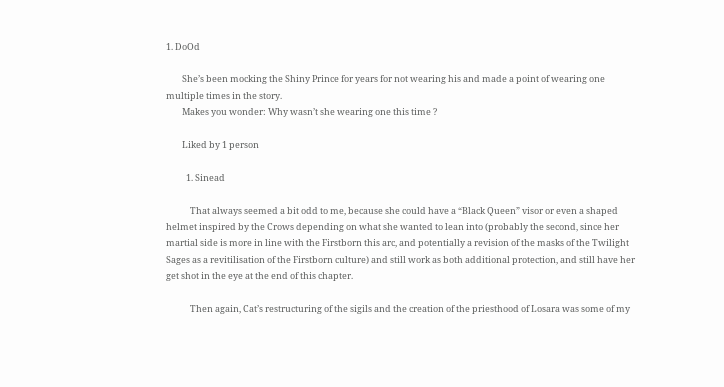1. DoOd

        She’s been mocking the Shiny Prince for years for not wearing his and made a point of wearing one multiple times in the story.
        Makes you wonder: Why wasn’t she wearing one this time ?

        Liked by 1 person

          1. Sinead

            That always seemed a bit odd to me, because she could have a “Black Queen” visor or even a shaped helmet inspired by the Crows depending on what she wanted to lean into (probably the second, since her martial side is more in line with the Firstborn this arc, and potentially a revision of the masks of the Twilight Sages as a revitilisation of the Firstborn culture) and still work as both additional protection, and still have her get shot in the eye at the end of this chapter.

            Then again, Cat’s restructuring of the sigils and the creation of the priesthood of Losara was some of my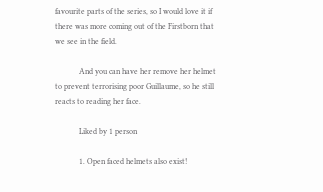favourite parts of the series, so I would love it if there was more coming out of the Firstborn that we see in the field.

            And you can have her remove her helmet to prevent terrorising poor Guillaume, so he still reacts to reading her face.

            Liked by 1 person

            1. Open faced helmets also exist!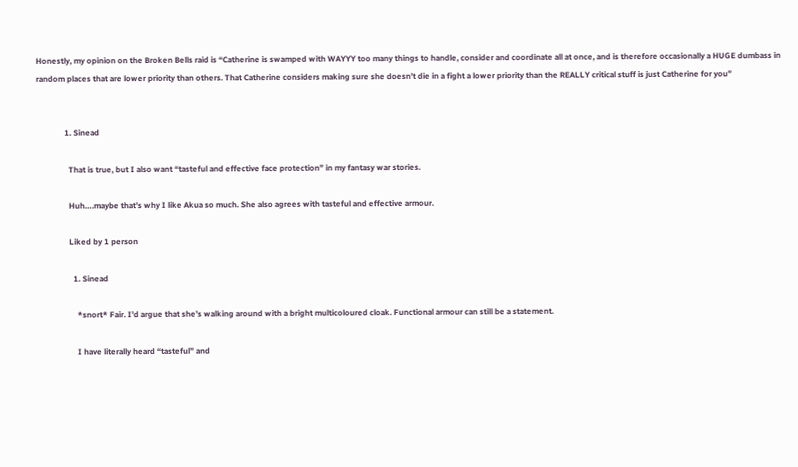Honestly, my opinion on the Broken Bells raid is “Catherine is swamped with WAYYY too many things to handle, consider and coordinate all at once, and is therefore occasionally a HUGE dumbass in random places that are lower priority than others. That Catherine considers making sure she doesn’t die in a fight a lower priority than the REALLY critical stuff is just Catherine for you”


              1. Sinead

                That is true, but I also want “tasteful and effective face protection” in my fantasy war stories.

                Huh….maybe that’s why I like Akua so much. She also agrees with tasteful and effective armour.

                Liked by 1 person

                  1. Sinead

                    *snort* Fair. I’d argue that she’s walking around with a bright multicoloured cloak. Functional armour can still be a statement.

                    I have literally heard “tasteful” and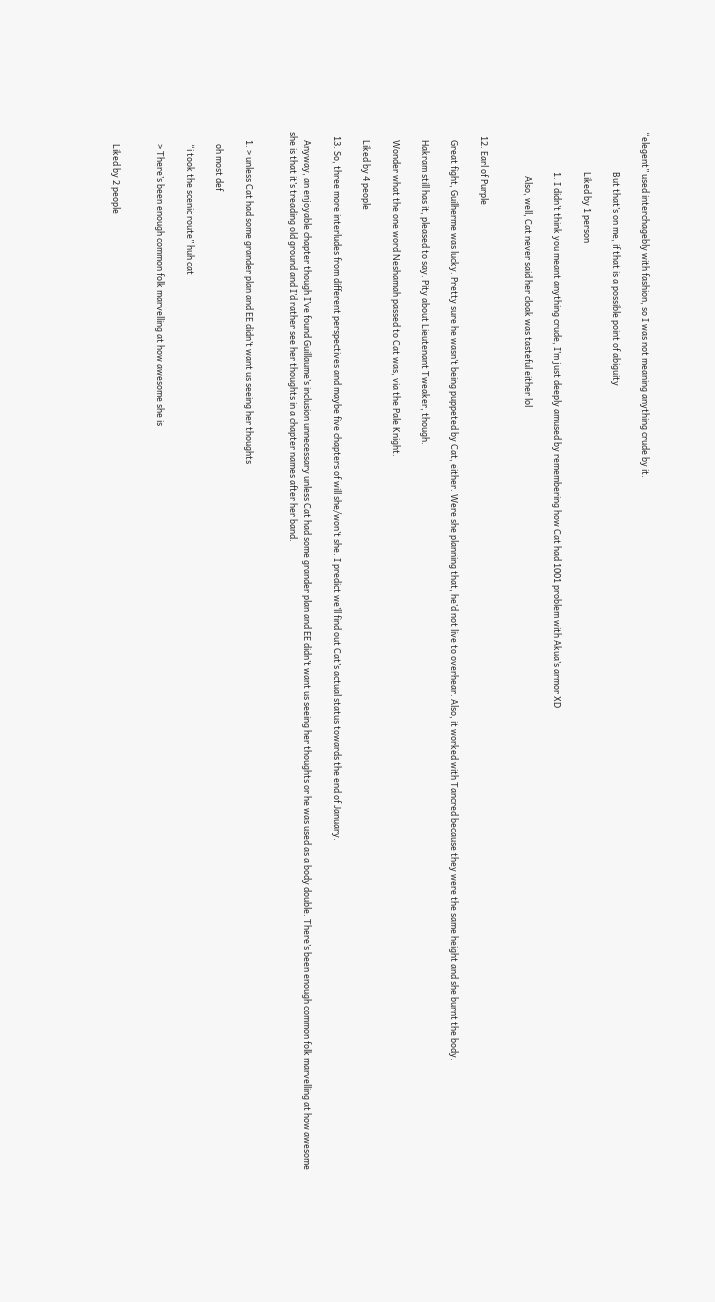“elegent” used interchagebly with fashion, so I was not meaning anything crude by it.

                    But that’s on me, if that is a possible point of abiguity

                    Liked by 1 person

                    1. I didn’t think you meant anything crude, I’m just deeply amused by remembering how Cat had 1001 problem with Akua’s armor XD

                      Also, well, Cat never said her cloak was tasteful either lol


  12. Earl of Purple

    Great fight, Guilherme was lucky. Pretty sure he wasn’t being puppeted by Cat, either. Were she planning that, he’d not live to overhear. Also, it worked with Tancred because they were the same height and she burnt the body.

    Hakram still has it, pleased to say. Pity about Lieutenant Tweaker, though.

    Wonder what the one word Neshamah passed to Cat was, via the Pale Knight.

    Liked by 4 people

  13. So, three more interludes from different perspectives and maybe five chapters of will she/won’t she. I predict we’ll find out Cat’s actual status towards the end of January.

    Anyway, an enjoyable chapter though I’ve found Guillaume’s inclusion unnecessary unless Cat had some grander plan and EE didn’t want us seeing her thoughts or he was used as a body double. There’s been enough common folk marvelling at how awesome she is that it’s treading old ground and I’d rather see her thoughts in a chapter names after her band.


    1. > unless Cat had some grander plan and EE didn’t want us seeing her thoughts

      oh most def

      “i took the scenic route” huh cat

      > There’s been enough common folk marvelling at how awesome she is


      Liked by 2 people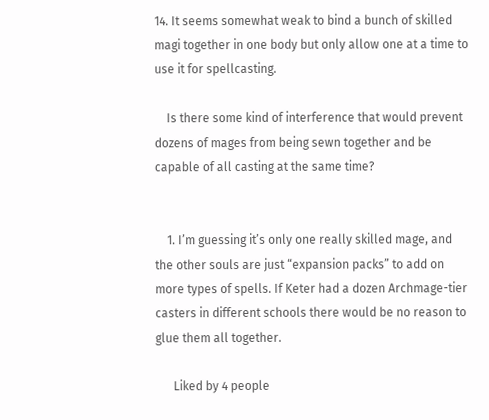14. It seems somewhat weak to bind a bunch of skilled magi together in one body but only allow one at a time to use it for spellcasting.

    Is there some kind of interference that would prevent dozens of mages from being sewn together and be capable of all casting at the same time?


    1. I’m guessing it’s only one really skilled mage, and the other souls are just “expansion packs” to add on more types of spells. If Keter had a dozen Archmage-tier casters in different schools there would be no reason to glue them all together.

      Liked by 4 people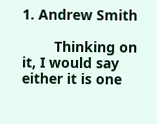1. Andrew Smith

        Thinking on it, I would say either it is one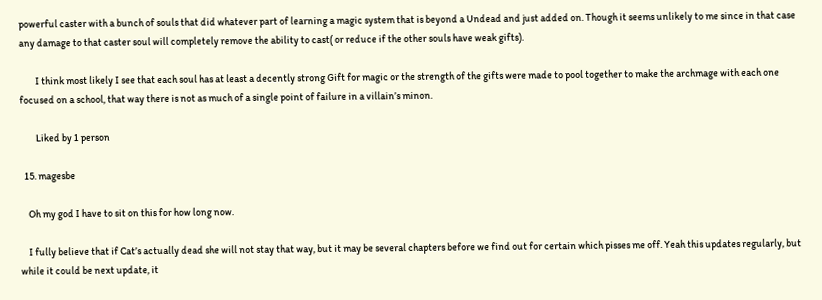powerful caster with a bunch of souls that did whatever part of learning a magic system that is beyond a Undead and just added on. Though it seems unlikely to me since in that case any damage to that caster soul will completely remove the ability to cast( or reduce if the other souls have weak gifts).

        I think most likely I see that each soul has at least a decently strong Gift for magic or the strength of the gifts were made to pool together to make the archmage with each one focused on a school, that way there is not as much of a single point of failure in a villain’s minon.

        Liked by 1 person

  15. magesbe

    Oh my god I have to sit on this for how long now.

    I fully believe that if Cat’s actually dead she will not stay that way, but it may be several chapters before we find out for certain which pisses me off. Yeah this updates regularly, but while it could be next update, it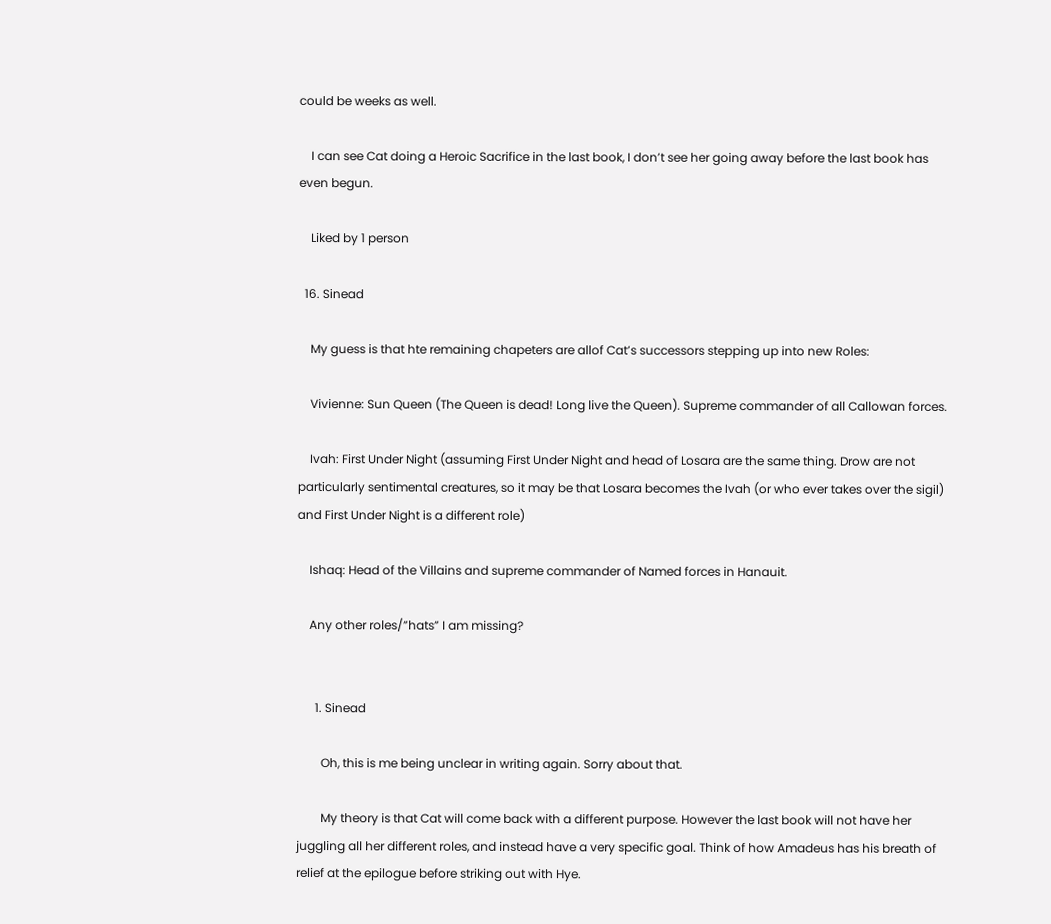could be weeks as well.

    I can see Cat doing a Heroic Sacrifice in the last book, I don’t see her going away before the last book has even begun.

    Liked by 1 person

  16. Sinead

    My guess is that hte remaining chapeters are allof Cat’s successors stepping up into new Roles:

    Vivienne: Sun Queen (The Queen is dead! Long live the Queen). Supreme commander of all Callowan forces.

    Ivah: First Under Night (assuming First Under Night and head of Losara are the same thing. Drow are not particularly sentimental creatures, so it may be that Losara becomes the Ivah (or who ever takes over the sigil) and First Under Night is a different role)

    Ishaq: Head of the Villains and supreme commander of Named forces in Hanauit.

    Any other roles/”hats” I am missing?


      1. Sinead

        Oh, this is me being unclear in writing again. Sorry about that.

        My theory is that Cat will come back with a different purpose. However the last book will not have her juggling all her different roles, and instead have a very specific goal. Think of how Amadeus has his breath of relief at the epilogue before striking out with Hye.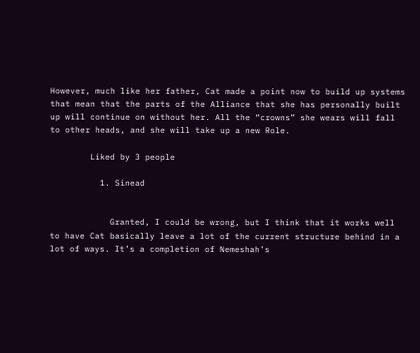However, much like her father, Cat made a point now to build up systems that mean that the parts of the Alliance that she has personally built up will continue on without her. All the “crowns” she wears will fall to other heads, and she will take up a new Role.

        Liked by 3 people

          1. Sinead


            Granted, I could be wrong, but I think that it works well to have Cat basically leave a lot of the current structure behind in a lot of ways. It’s a completion of Nemeshah’s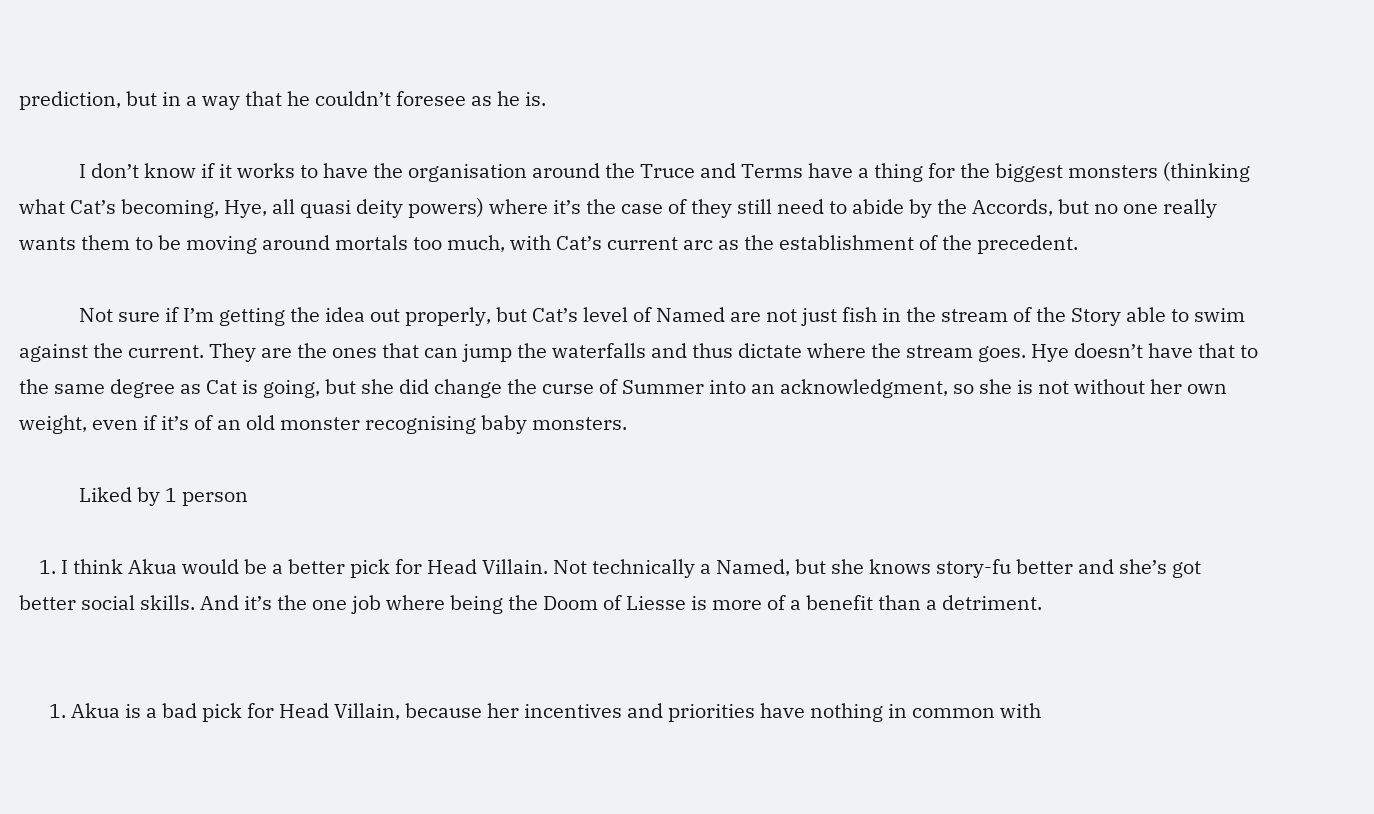prediction, but in a way that he couldn’t foresee as he is.

            I don’t know if it works to have the organisation around the Truce and Terms have a thing for the biggest monsters (thinking what Cat’s becoming, Hye, all quasi deity powers) where it’s the case of they still need to abide by the Accords, but no one really wants them to be moving around mortals too much, with Cat’s current arc as the establishment of the precedent.

            Not sure if I’m getting the idea out properly, but Cat’s level of Named are not just fish in the stream of the Story able to swim against the current. They are the ones that can jump the waterfalls and thus dictate where the stream goes. Hye doesn’t have that to the same degree as Cat is going, but she did change the curse of Summer into an acknowledgment, so she is not without her own weight, even if it’s of an old monster recognising baby monsters.

            Liked by 1 person

    1. I think Akua would be a better pick for Head Villain. Not technically a Named, but she knows story-fu better and she’s got better social skills. And it’s the one job where being the Doom of Liesse is more of a benefit than a detriment.


      1. Akua is a bad pick for Head Villain, because her incentives and priorities have nothing in common with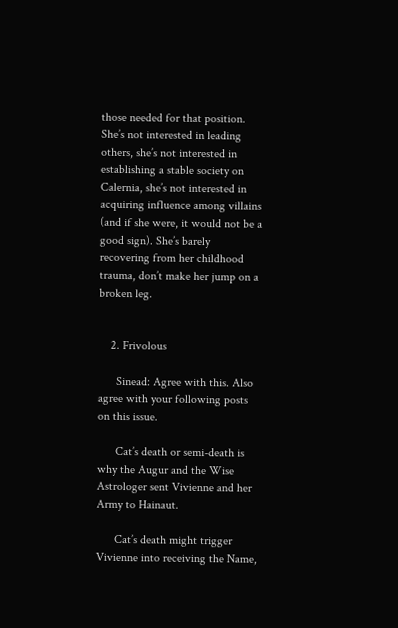those needed for that position. She’s not interested in leading others, she’s not interested in establishing a stable society on Calernia, she’s not interested in acquiring influence among villains (and if she were, it would not be a good sign). She’s barely recovering from her childhood trauma, don’t make her jump on a broken leg.


    2. Frivolous

      Sinead: Agree with this. Also agree with your following posts on this issue.

      Cat’s death or semi-death is why the Augur and the Wise Astrologer sent Vivienne and her Army to Hainaut.

      Cat’s death might trigger Vivienne into receiving the Name,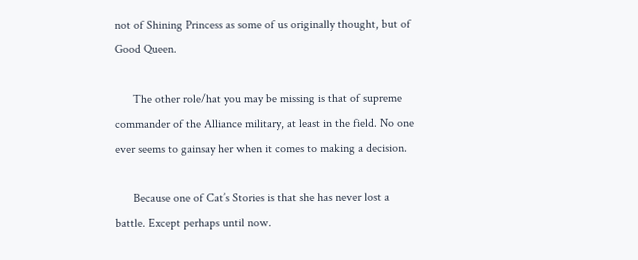not of Shining Princess as some of us originally thought, but of Good Queen.

      The other role/hat you may be missing is that of supreme commander of the Alliance military, at least in the field. No one ever seems to gainsay her when it comes to making a decision.

      Because one of Cat’s Stories is that she has never lost a battle. Except perhaps until now.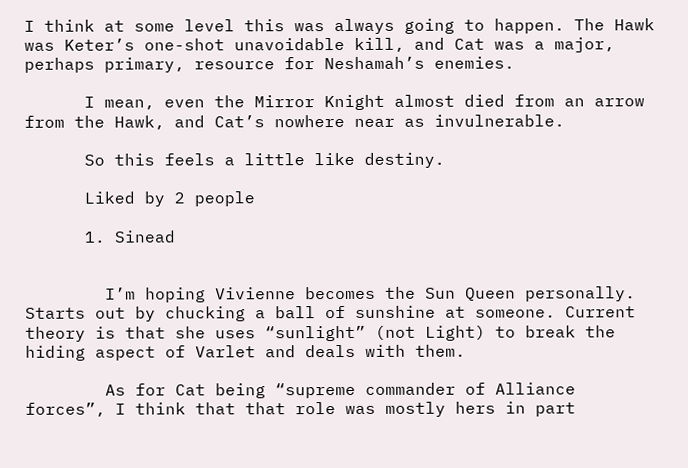I think at some level this was always going to happen. The Hawk was Keter’s one-shot unavoidable kill, and Cat was a major, perhaps primary, resource for Neshamah’s enemies.

      I mean, even the Mirror Knight almost died from an arrow from the Hawk, and Cat’s nowhere near as invulnerable.

      So this feels a little like destiny.

      Liked by 2 people

      1. Sinead


        I’m hoping Vivienne becomes the Sun Queen personally. Starts out by chucking a ball of sunshine at someone. Current theory is that she uses “sunlight” (not Light) to break the hiding aspect of Varlet and deals with them.

        As for Cat being “supreme commander of Alliance forces”, I think that that role was mostly hers in part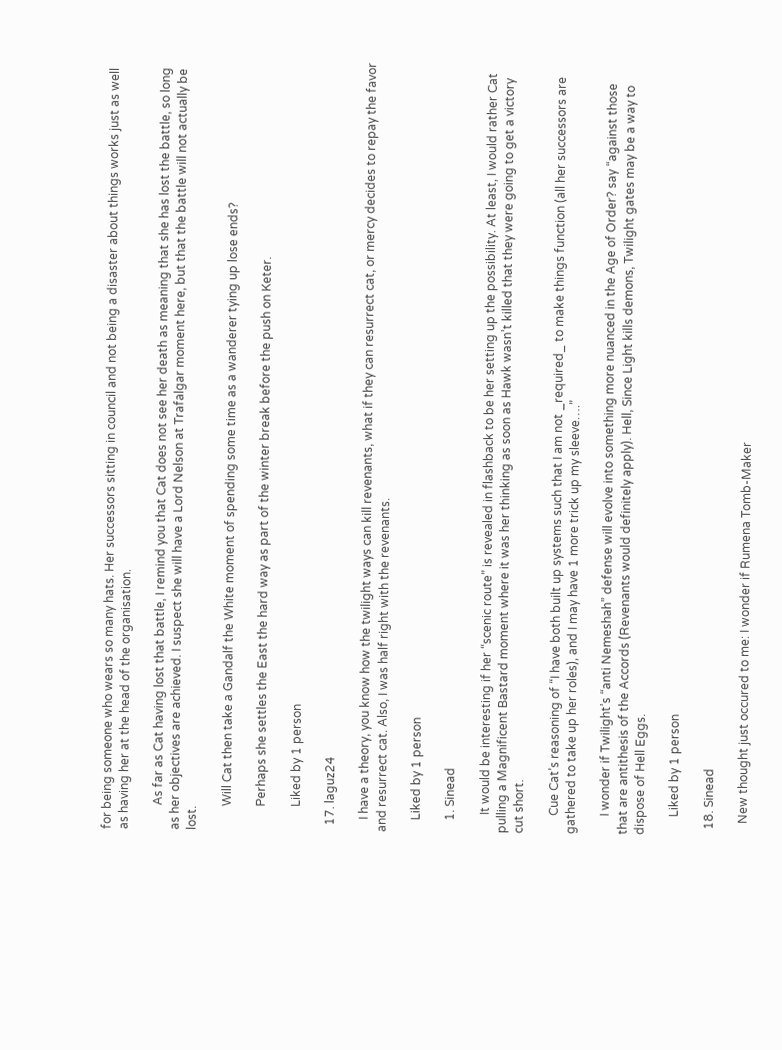for being someone who wears so many hats. Her successors sitting in council and not being a disaster about things works just as well as having her at the head of the organisation.

        As far as Cat having lost that battle, I remind you that Cat does not see her death as meaning that she has lost the battle, so long as her objectives are achieved. I suspect she will have a Lord Nelson at Trafalgar moment here, but that the battle will not actually be lost.

        Will Cat then take a Gandalf the White moment of spending some time as a wanderer tying up lose ends?

        Perhaps she settles the East the hard way as part of the winter break before the push on Keter.

        Liked by 1 person

  17. laguz24

    I have a theory, you know how the twilight ways can kill revenants, what if they can resurrect cat, or mercy decides to repay the favor and resurrect cat. Also, I was half right with the revenants.

    Liked by 1 person

    1. Sinead

      It would be interesting if her “scenic route” is revealed in flashback to be her setting up the possibility. At least, I would rather Cat pulling a Magnificent Bastard moment where it was her thinking as soon as Hawk wasn’t killed that they were going to get a victory cut short.

      Cue Cat’s reasoning of “I have both built up systems such that I am not _required_ to make things function (all her successors are gathered to take up her roles), and I may have 1 more trick up my sleeve….”

      I wonder if Twilight’s “anti Nemeshah” defense will evolve into something more nuanced in the Age of Order? say “against those that are antithesis of the Accords (Revenants would definitely apply). Hell, Since Light kills demons, Twilight gates may be a way to dispose of Hell Eggs.

      Liked by 1 person

  18. Sinead

    New thought just occured to me: I wonder if Rumena Tomb-Maker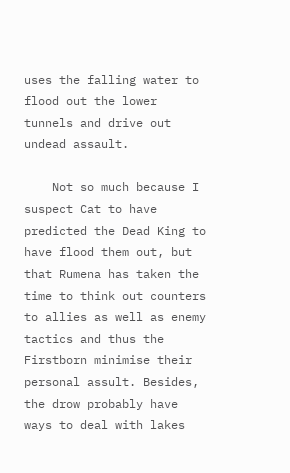uses the falling water to flood out the lower tunnels and drive out undead assault.

    Not so much because I suspect Cat to have predicted the Dead King to have flood them out, but that Rumena has taken the time to think out counters to allies as well as enemy tactics and thus the Firstborn minimise their personal assult. Besides, the drow probably have ways to deal with lakes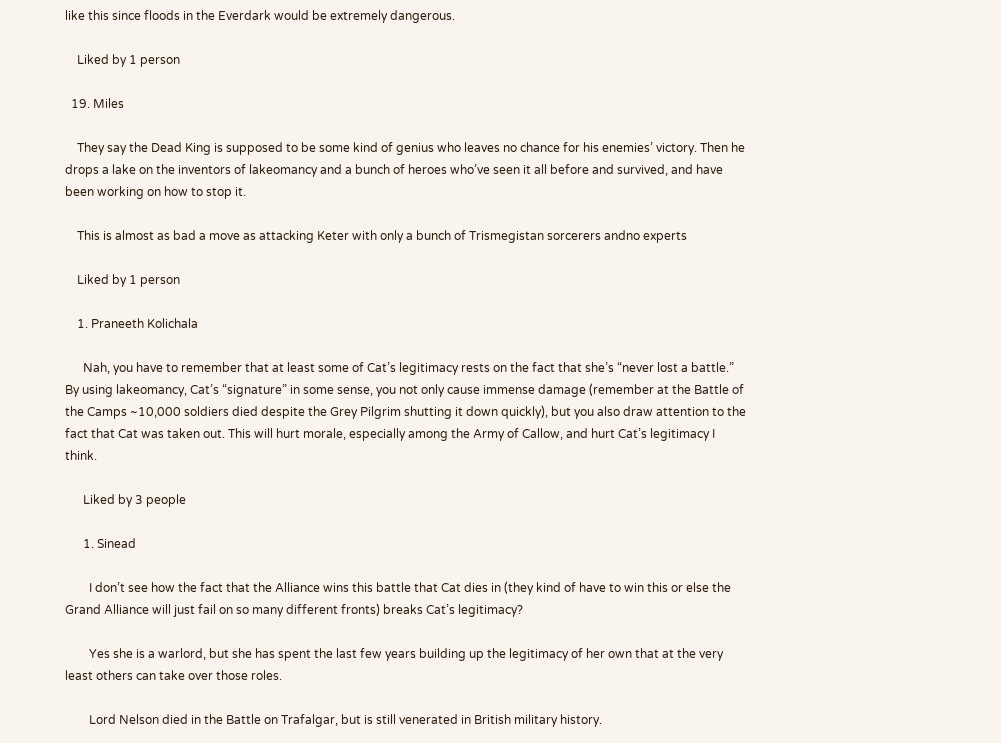like this since floods in the Everdark would be extremely dangerous.

    Liked by 1 person

  19. Miles

    They say the Dead King is supposed to be some kind of genius who leaves no chance for his enemies’ victory. Then he drops a lake on the inventors of lakeomancy and a bunch of heroes who’ve seen it all before and survived, and have been working on how to stop it.

    This is almost as bad a move as attacking Keter with only a bunch of Trismegistan sorcerers andno experts

    Liked by 1 person

    1. Praneeth Kolichala

      Nah, you have to remember that at least some of Cat’s legitimacy rests on the fact that she’s “never lost a battle.” By using lakeomancy, Cat’s “signature” in some sense, you not only cause immense damage (remember at the Battle of the Camps ~10,000 soldiers died despite the Grey Pilgrim shutting it down quickly), but you also draw attention to the fact that Cat was taken out. This will hurt morale, especially among the Army of Callow, and hurt Cat’s legitimacy I think.

      Liked by 3 people

      1. Sinead

        I don’t see how the fact that the Alliance wins this battle that Cat dies in (they kind of have to win this or else the Grand Alliance will just fail on so many different fronts) breaks Cat’s legitimacy?

        Yes she is a warlord, but she has spent the last few years building up the legitimacy of her own that at the very least others can take over those roles.

        Lord Nelson died in the Battle on Trafalgar, but is still venerated in British military history.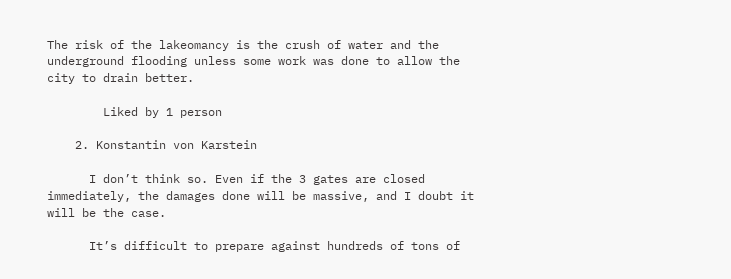The risk of the lakeomancy is the crush of water and the underground flooding unless some work was done to allow the city to drain better.

        Liked by 1 person

    2. Konstantin von Karstein

      I don’t think so. Even if the 3 gates are closed immediately, the damages done will be massive, and I doubt it will be the case.

      It’s difficult to prepare against hundreds of tons of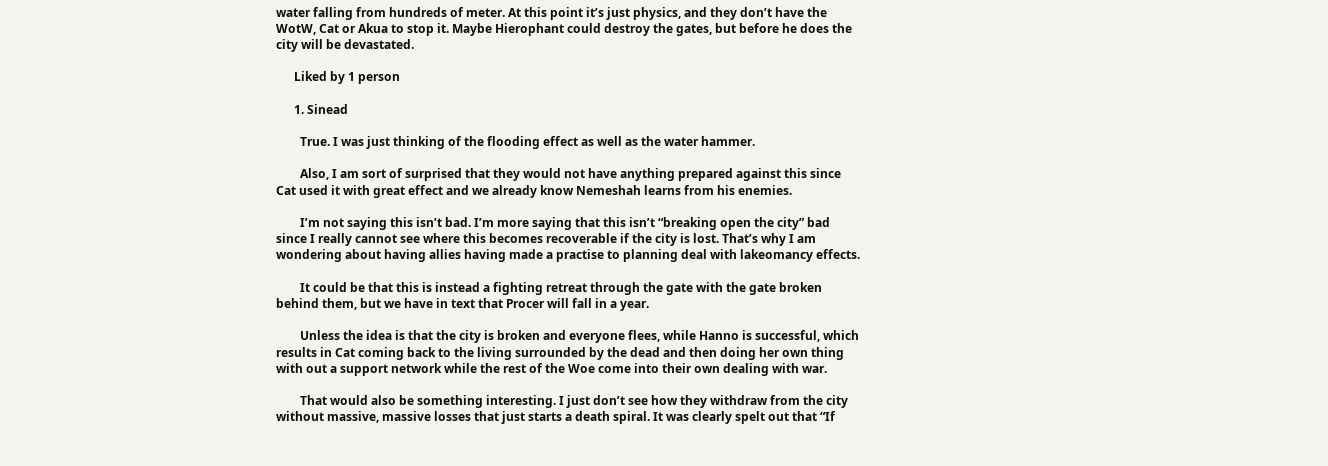water falling from hundreds of meter. At this point it’s just physics, and they don’t have the WotW, Cat or Akua to stop it. Maybe Hierophant could destroy the gates, but before he does the city will be devastated.

      Liked by 1 person

      1. Sinead

        True. I was just thinking of the flooding effect as well as the water hammer.

        Also, I am sort of surprised that they would not have anything prepared against this since Cat used it with great effect and we already know Nemeshah learns from his enemies.

        I’m not saying this isn’t bad. I’m more saying that this isn’t “breaking open the city” bad since I really cannot see where this becomes recoverable if the city is lost. That’s why I am wondering about having allies having made a practise to planning deal with lakeomancy effects.

        It could be that this is instead a fighting retreat through the gate with the gate broken behind them, but we have in text that Procer will fall in a year.

        Unless the idea is that the city is broken and everyone flees, while Hanno is successful, which results in Cat coming back to the living surrounded by the dead and then doing her own thing with out a support network while the rest of the Woe come into their own dealing with war.

        That would also be something interesting. I just don’t see how they withdraw from the city without massive, massive losses that just starts a death spiral. It was clearly spelt out that “If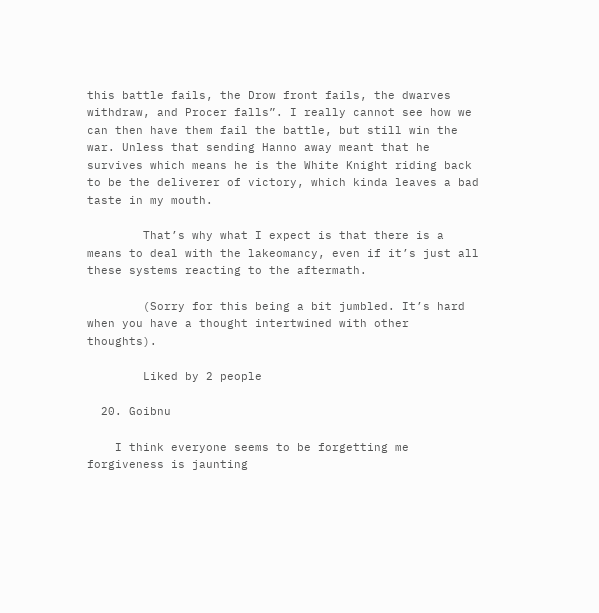this battle fails, the Drow front fails, the dwarves withdraw, and Procer falls”. I really cannot see how we can then have them fail the battle, but still win the war. Unless that sending Hanno away meant that he survives which means he is the White Knight riding back to be the deliverer of victory, which kinda leaves a bad taste in my mouth.

        That’s why what I expect is that there is a means to deal with the lakeomancy, even if it’s just all these systems reacting to the aftermath.

        (Sorry for this being a bit jumbled. It’s hard when you have a thought intertwined with other thoughts).

        Liked by 2 people

  20. Goibnu

    I think everyone seems to be forgetting me forgiveness is jaunting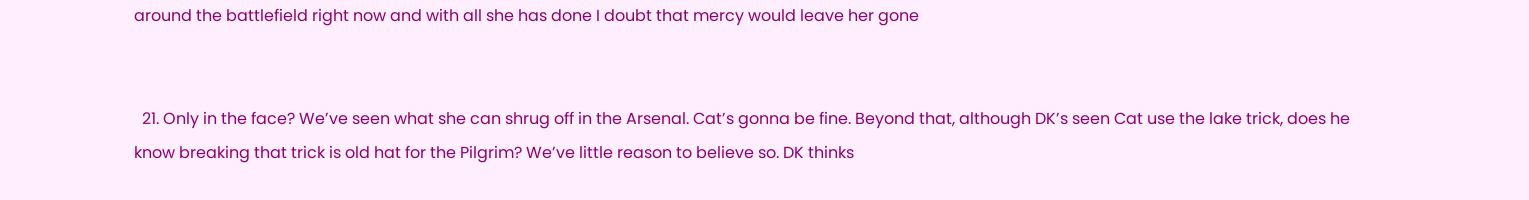around the battlefield right now and with all she has done I doubt that mercy would leave her gone


  21. Only in the face? We’ve seen what she can shrug off in the Arsenal. Cat’s gonna be fine. Beyond that, although DK’s seen Cat use the lake trick, does he know breaking that trick is old hat for the Pilgrim? We’ve little reason to believe so. DK thinks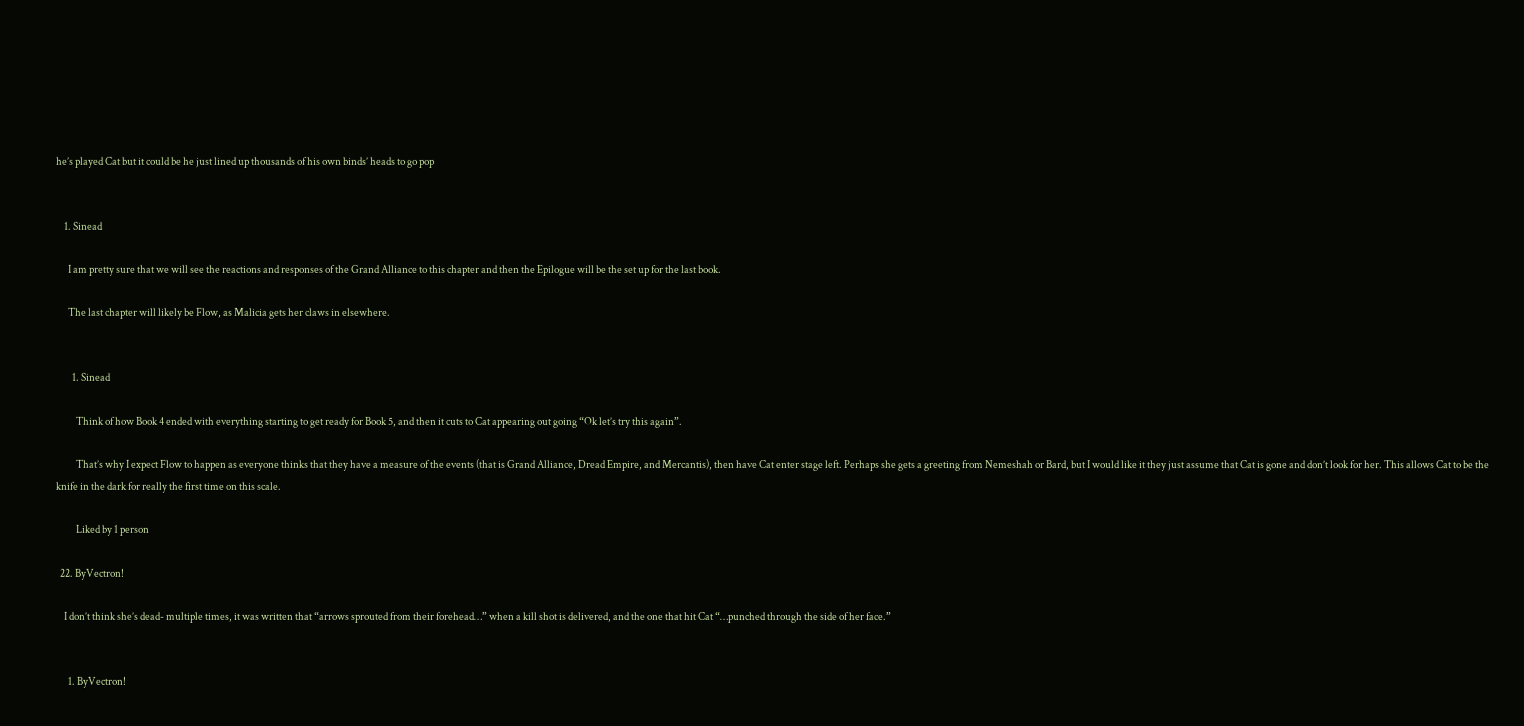he’s played Cat but it could be he just lined up thousands of his own binds’ heads to go pop


    1. Sinead

      I am pretty sure that we will see the reactions and responses of the Grand Alliance to this chapter and then the Epilogue will be the set up for the last book.

      The last chapter will likely be Flow, as Malicia gets her claws in elsewhere.


        1. Sinead

          Think of how Book 4 ended with everything starting to get ready for Book 5, and then it cuts to Cat appearing out going “Ok let’s try this again”.

          That’s why I expect Flow to happen as everyone thinks that they have a measure of the events (that is Grand Alliance, Dread Empire, and Mercantis), then have Cat enter stage left. Perhaps she gets a greeting from Nemeshah or Bard, but I would like it they just assume that Cat is gone and don’t look for her. This allows Cat to be the knife in the dark for really the first time on this scale.

          Liked by 1 person

  22. ByVectron!

    I don’t think she’s dead- multiple times, it was written that “arrows sprouted from their forehead…” when a kill shot is delivered, and the one that hit Cat “…punched through the side of her face.”


      1. ByVectron!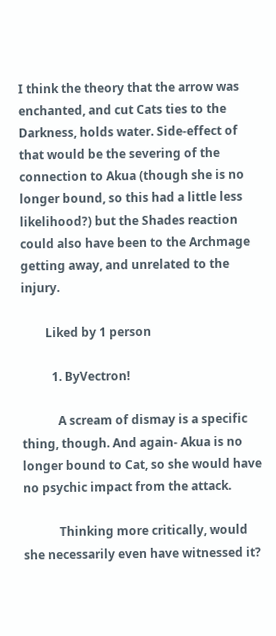I think the theory that the arrow was enchanted, and cut Cats ties to the Darkness, holds water. Side-effect of that would be the severing of the connection to Akua (though she is no longer bound, so this had a little less likelihood?) but the Shades reaction could also have been to the Archmage getting away, and unrelated to the injury.

        Liked by 1 person

          1. ByVectron!

            A scream of dismay is a specific thing, though. And again- Akua is no longer bound to Cat, so she would have no psychic impact from the attack.

            Thinking more critically, would she necessarily even have witnessed it?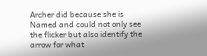Archer did because she is Named and could not only see the flicker but also identify the arrow for what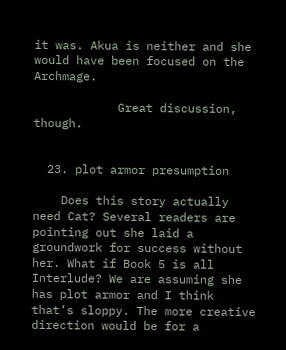it was. Akua is neither and she would have been focused on the Archmage.

            Great discussion, though.


  23. plot armor presumption

    Does this story actually need Cat? Several readers are pointing out she laid a groundwork for success without her. What if Book 5 is all Interlude? We are assuming she has plot armor and I think that’s sloppy. The more creative direction would be for a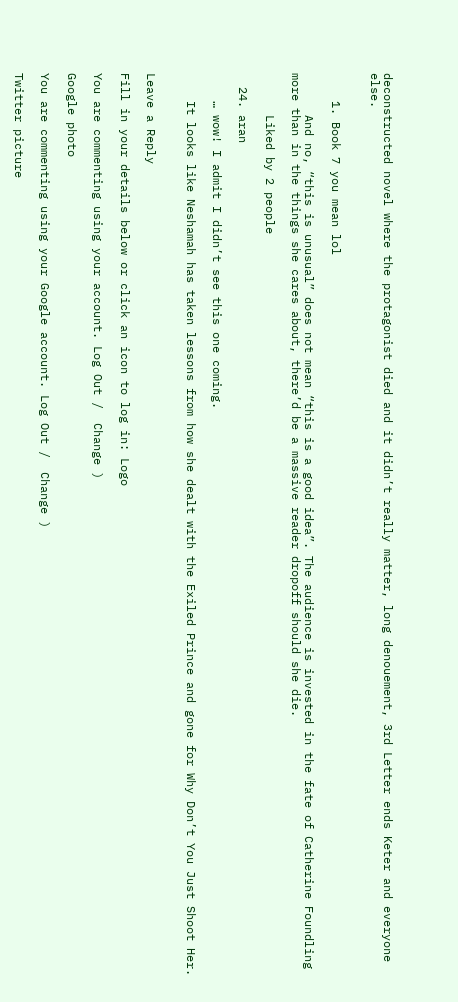deconstructed novel where the protagonist died and it didn’t really matter, long denouement, 3rd Letter ends Keter and everyone else.


    1. Book 7 you mean lol

      And no, “this is unusual” does not mean “this is a good idea”. The audience is invested in the fate of Catherine Foundling more than in the things she cares about, there’d be a massive reader dropoff should she die.

      Liked by 2 people

  24. aran

    … wow! I admit I didn’t see this one coming.

    It looks like Neshamah has taken lessons from how she dealt with the Exiled Prince and gone for Why Don’t You Just Shoot Her.


Leave a Reply

Fill in your details below or click an icon to log in: Logo

You are commenting using your account. Log Out /  Change )

Google photo

You are commenting using your Google account. Log Out /  Change )

Twitter picture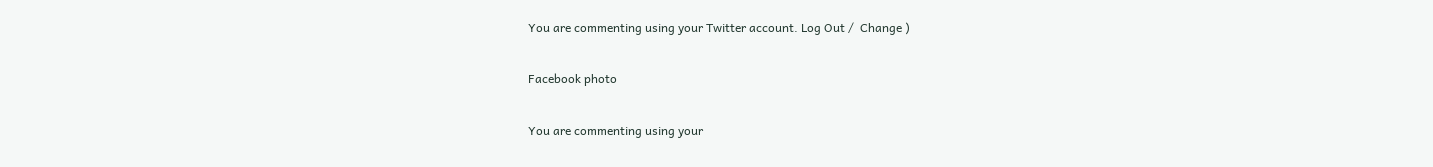You are commenting using your Twitter account. Log Out /  Change )

Facebook photo

You are commenting using your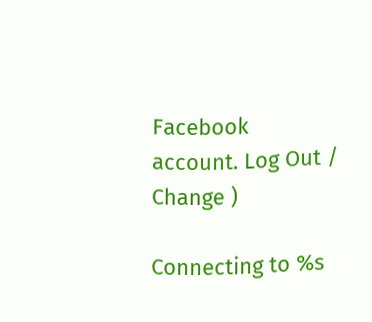Facebook account. Log Out /  Change )

Connecting to %s